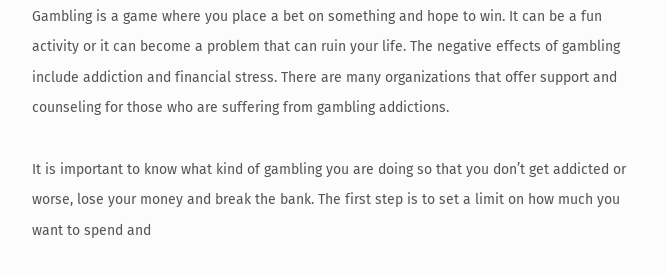Gambling is a game where you place a bet on something and hope to win. It can be a fun activity or it can become a problem that can ruin your life. The negative effects of gambling include addiction and financial stress. There are many organizations that offer support and counseling for those who are suffering from gambling addictions.

It is important to know what kind of gambling you are doing so that you don’t get addicted or worse, lose your money and break the bank. The first step is to set a limit on how much you want to spend and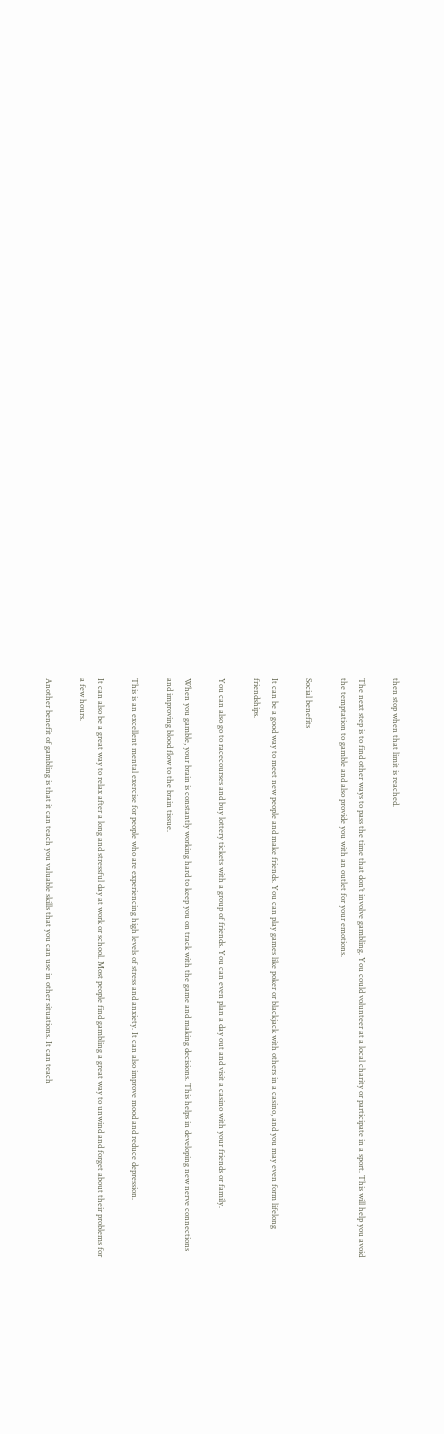then stop when that limit is reached.

The next step is to find other ways to pass the time that don’t involve gambling. You could volunteer at a local charity or participate in a sport. This will help you avoid the temptation to gamble and also provide you with an outlet for your emotions.

Social benefits

It can be a good way to meet new people and make friends. You can play games like poker or blackjack with others in a casino, and you may even form lifelong friendships.

You can also go to racecourses and buy lottery tickets with a group of friends. You can even plan a day out and visit a casino with your friends or family.

When you gamble, your brain is constantly working hard to keep you on track with the game and making decisions. This helps in developing new nerve connections and improving blood flow to the brain tissue.

This is an excellent mental exercise for people who are experiencing high levels of stress and anxiety. It can also improve mood and reduce depression.

It can also be a great way to relax after a long and stressful day at work or school. Most people find gambling a great way to unwind and forget about their problems for a few hours.

Another benefit of gambling is that it can teach you valuable skills that you can use in other situations. It can teach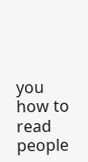you how to read people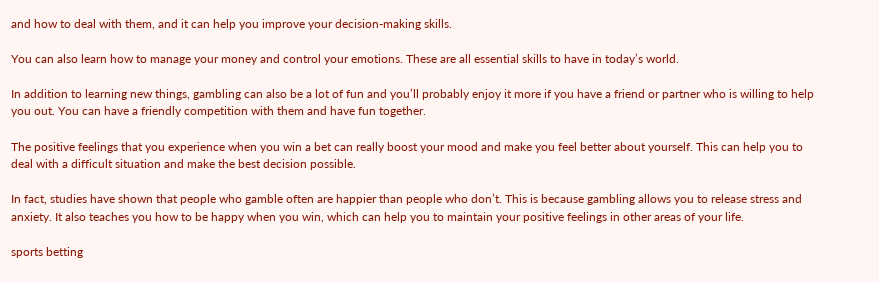and how to deal with them, and it can help you improve your decision-making skills.

You can also learn how to manage your money and control your emotions. These are all essential skills to have in today’s world.

In addition to learning new things, gambling can also be a lot of fun and you’ll probably enjoy it more if you have a friend or partner who is willing to help you out. You can have a friendly competition with them and have fun together.

The positive feelings that you experience when you win a bet can really boost your mood and make you feel better about yourself. This can help you to deal with a difficult situation and make the best decision possible.

In fact, studies have shown that people who gamble often are happier than people who don’t. This is because gambling allows you to release stress and anxiety. It also teaches you how to be happy when you win, which can help you to maintain your positive feelings in other areas of your life.

sports betting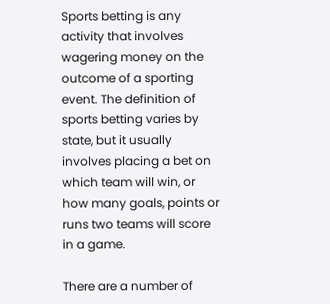Sports betting is any activity that involves wagering money on the outcome of a sporting event. The definition of sports betting varies by state, but it usually involves placing a bet on which team will win, or how many goals, points or runs two teams will score in a game.

There are a number of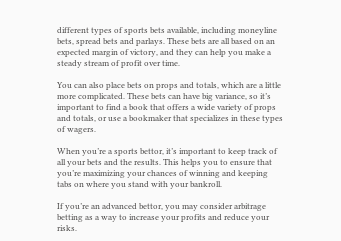different types of sports bets available, including moneyline bets, spread bets and parlays. These bets are all based on an expected margin of victory, and they can help you make a steady stream of profit over time.

You can also place bets on props and totals, which are a little more complicated. These bets can have big variance, so it’s important to find a book that offers a wide variety of props and totals, or use a bookmaker that specializes in these types of wagers.

When you’re a sports bettor, it’s important to keep track of all your bets and the results. This helps you to ensure that you’re maximizing your chances of winning and keeping tabs on where you stand with your bankroll.

If you’re an advanced bettor, you may consider arbitrage betting as a way to increase your profits and reduce your risks.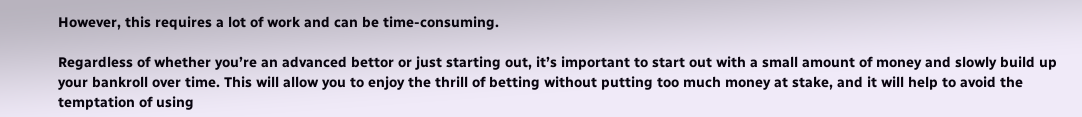However, this requires a lot of work and can be time-consuming.

Regardless of whether you’re an advanced bettor or just starting out, it’s important to start out with a small amount of money and slowly build up your bankroll over time. This will allow you to enjoy the thrill of betting without putting too much money at stake, and it will help to avoid the temptation of using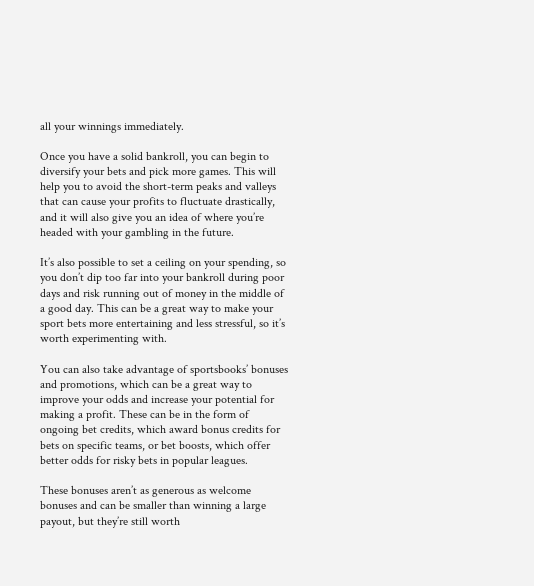all your winnings immediately.

Once you have a solid bankroll, you can begin to diversify your bets and pick more games. This will help you to avoid the short-term peaks and valleys that can cause your profits to fluctuate drastically, and it will also give you an idea of where you’re headed with your gambling in the future.

It’s also possible to set a ceiling on your spending, so you don’t dip too far into your bankroll during poor days and risk running out of money in the middle of a good day. This can be a great way to make your sport bets more entertaining and less stressful, so it’s worth experimenting with.

You can also take advantage of sportsbooks’ bonuses and promotions, which can be a great way to improve your odds and increase your potential for making a profit. These can be in the form of ongoing bet credits, which award bonus credits for bets on specific teams, or bet boosts, which offer better odds for risky bets in popular leagues.

These bonuses aren’t as generous as welcome bonuses and can be smaller than winning a large payout, but they’re still worth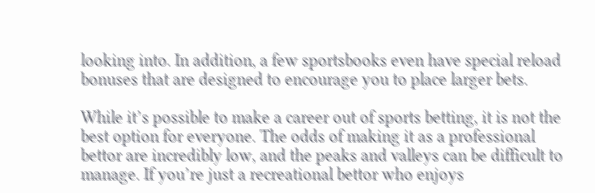looking into. In addition, a few sportsbooks even have special reload bonuses that are designed to encourage you to place larger bets.

While it’s possible to make a career out of sports betting, it is not the best option for everyone. The odds of making it as a professional bettor are incredibly low, and the peaks and valleys can be difficult to manage. If you’re just a recreational bettor who enjoys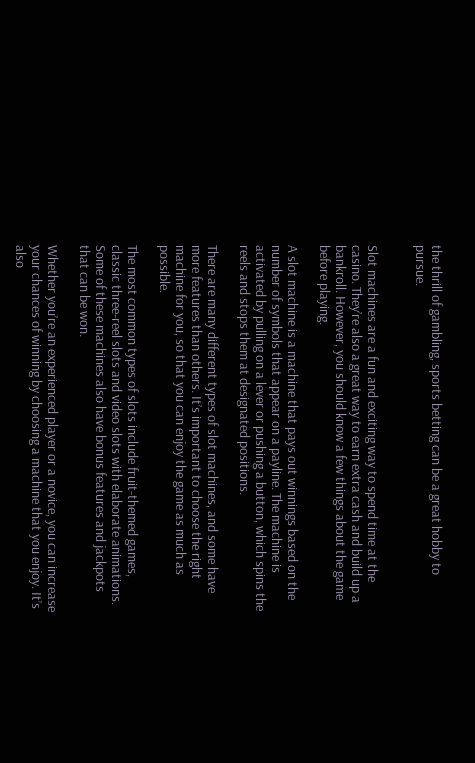the thrill of gambling, sports betting can be a great hobby to pursue.


Slot machines are a fun and exciting way to spend time at the casino. They’re also a great way to earn extra cash and build up a bankroll. However, you should know a few things about the game before playing.

A slot machine is a machine that pays out winnings based on the number of symbols that appear on a payline. The machine is activated by pulling on a lever or pushing a button, which spins the reels and stops them at designated positions.

There are many different types of slot machines, and some have more features than others. It’s important to choose the right machine for you, so that you can enjoy the game as much as possible.

The most common types of slots include fruit-themed games, classic three-reel slots and video slots with elaborate animations. Some of these machines also have bonus features and jackpots that can be won.

Whether you’re an experienced player or a novice, you can increase your chances of winning by choosing a machine that you enjoy. It’s also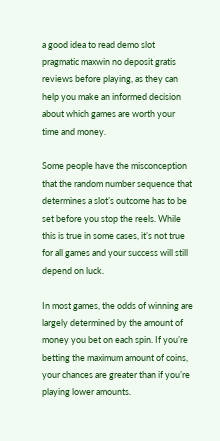a good idea to read demo slot pragmatic maxwin no deposit gratis reviews before playing, as they can help you make an informed decision about which games are worth your time and money.

Some people have the misconception that the random number sequence that determines a slot’s outcome has to be set before you stop the reels. While this is true in some cases, it’s not true for all games and your success will still depend on luck.

In most games, the odds of winning are largely determined by the amount of money you bet on each spin. If you’re betting the maximum amount of coins, your chances are greater than if you’re playing lower amounts.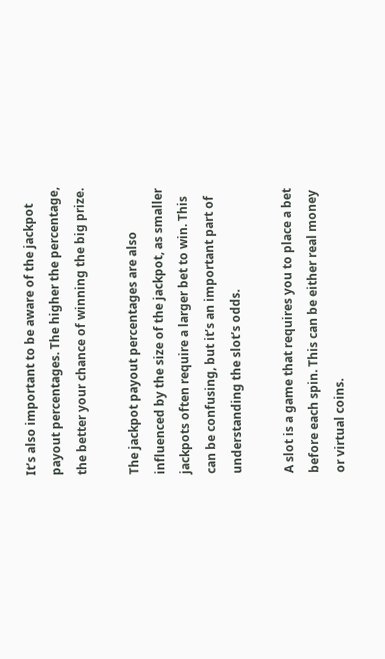It’s also important to be aware of the jackpot payout percentages. The higher the percentage, the better your chance of winning the big prize.

The jackpot payout percentages are also influenced by the size of the jackpot, as smaller jackpots often require a larger bet to win. This can be confusing, but it’s an important part of understanding the slot’s odds.

A slot is a game that requires you to place a bet before each spin. This can be either real money or virtual coins.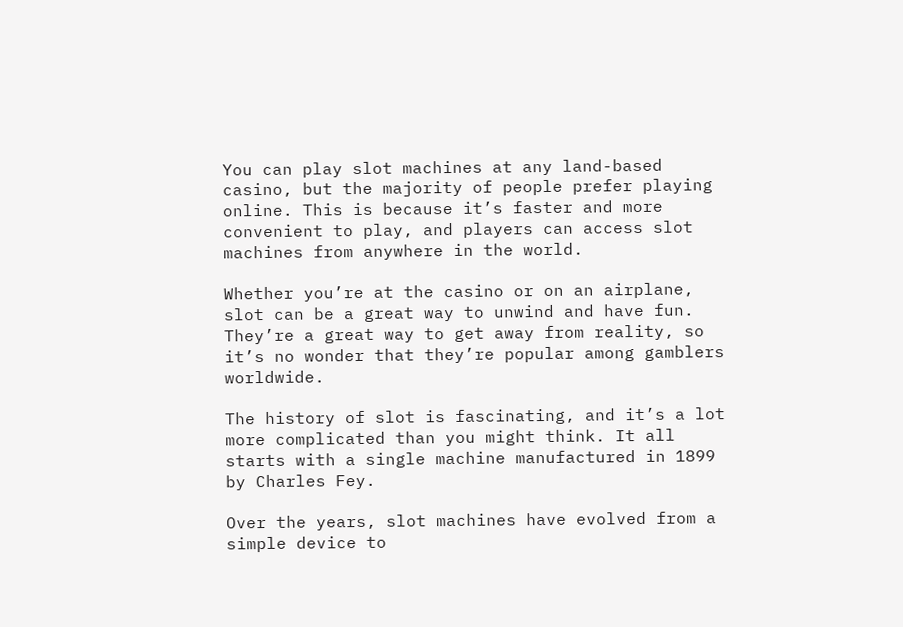You can play slot machines at any land-based casino, but the majority of people prefer playing online. This is because it’s faster and more convenient to play, and players can access slot machines from anywhere in the world.

Whether you’re at the casino or on an airplane, slot can be a great way to unwind and have fun. They’re a great way to get away from reality, so it’s no wonder that they’re popular among gamblers worldwide.

The history of slot is fascinating, and it’s a lot more complicated than you might think. It all starts with a single machine manufactured in 1899 by Charles Fey.

Over the years, slot machines have evolved from a simple device to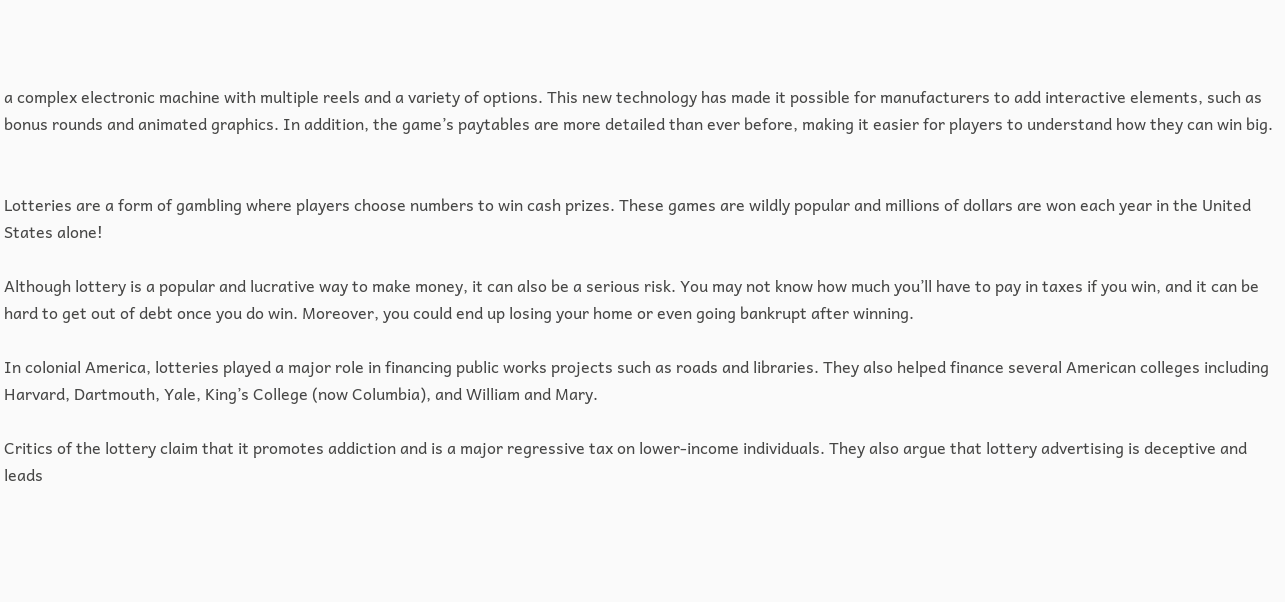a complex electronic machine with multiple reels and a variety of options. This new technology has made it possible for manufacturers to add interactive elements, such as bonus rounds and animated graphics. In addition, the game’s paytables are more detailed than ever before, making it easier for players to understand how they can win big.


Lotteries are a form of gambling where players choose numbers to win cash prizes. These games are wildly popular and millions of dollars are won each year in the United States alone!

Although lottery is a popular and lucrative way to make money, it can also be a serious risk. You may not know how much you’ll have to pay in taxes if you win, and it can be hard to get out of debt once you do win. Moreover, you could end up losing your home or even going bankrupt after winning.

In colonial America, lotteries played a major role in financing public works projects such as roads and libraries. They also helped finance several American colleges including Harvard, Dartmouth, Yale, King’s College (now Columbia), and William and Mary.

Critics of the lottery claim that it promotes addiction and is a major regressive tax on lower-income individuals. They also argue that lottery advertising is deceptive and leads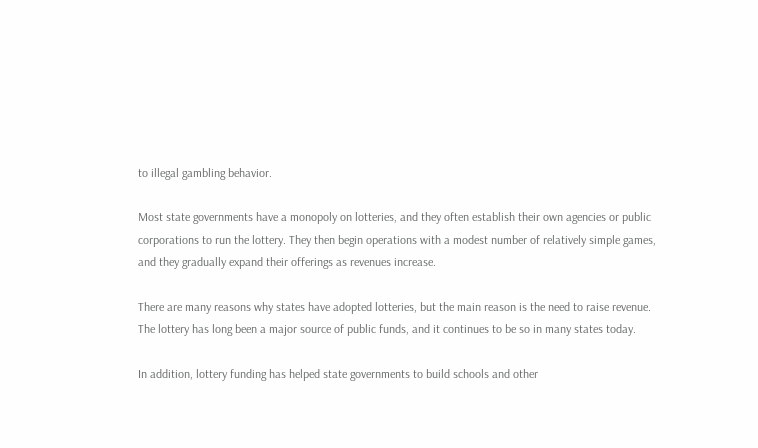to illegal gambling behavior.

Most state governments have a monopoly on lotteries, and they often establish their own agencies or public corporations to run the lottery. They then begin operations with a modest number of relatively simple games, and they gradually expand their offerings as revenues increase.

There are many reasons why states have adopted lotteries, but the main reason is the need to raise revenue. The lottery has long been a major source of public funds, and it continues to be so in many states today.

In addition, lottery funding has helped state governments to build schools and other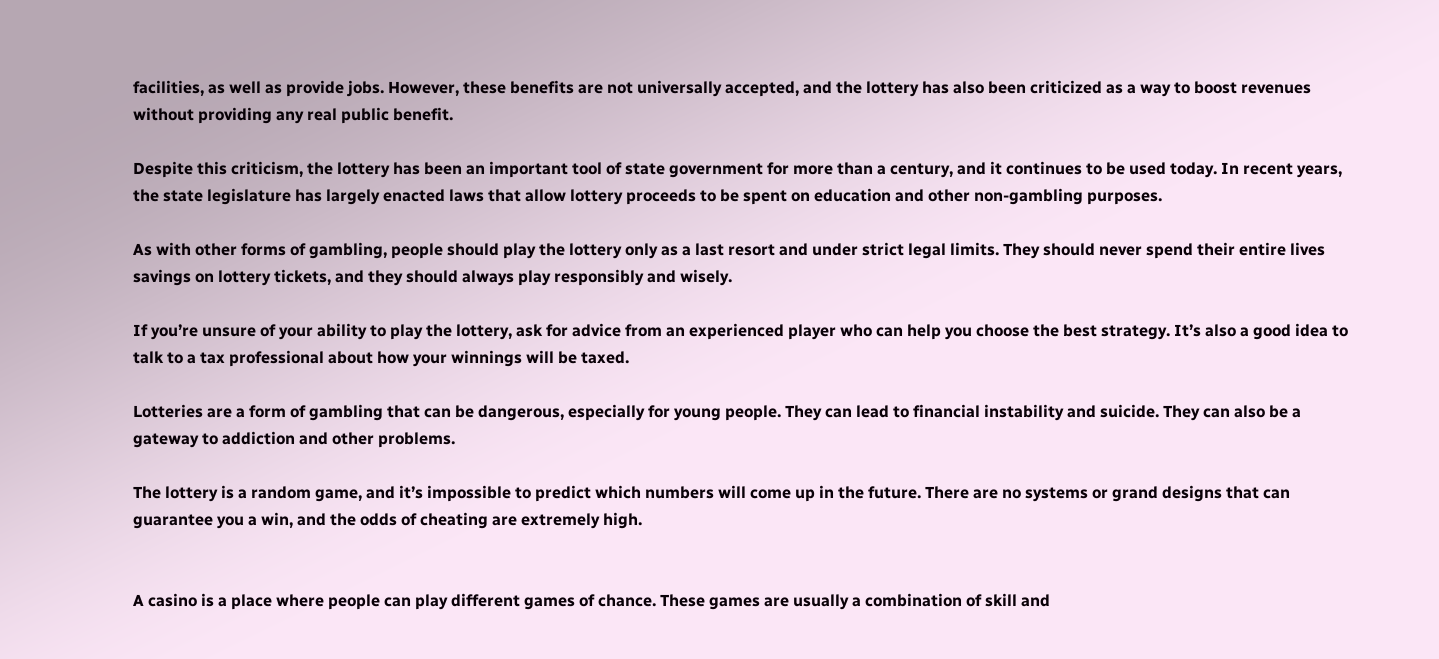facilities, as well as provide jobs. However, these benefits are not universally accepted, and the lottery has also been criticized as a way to boost revenues without providing any real public benefit.

Despite this criticism, the lottery has been an important tool of state government for more than a century, and it continues to be used today. In recent years, the state legislature has largely enacted laws that allow lottery proceeds to be spent on education and other non-gambling purposes.

As with other forms of gambling, people should play the lottery only as a last resort and under strict legal limits. They should never spend their entire lives savings on lottery tickets, and they should always play responsibly and wisely.

If you’re unsure of your ability to play the lottery, ask for advice from an experienced player who can help you choose the best strategy. It’s also a good idea to talk to a tax professional about how your winnings will be taxed.

Lotteries are a form of gambling that can be dangerous, especially for young people. They can lead to financial instability and suicide. They can also be a gateway to addiction and other problems.

The lottery is a random game, and it’s impossible to predict which numbers will come up in the future. There are no systems or grand designs that can guarantee you a win, and the odds of cheating are extremely high.


A casino is a place where people can play different games of chance. These games are usually a combination of skill and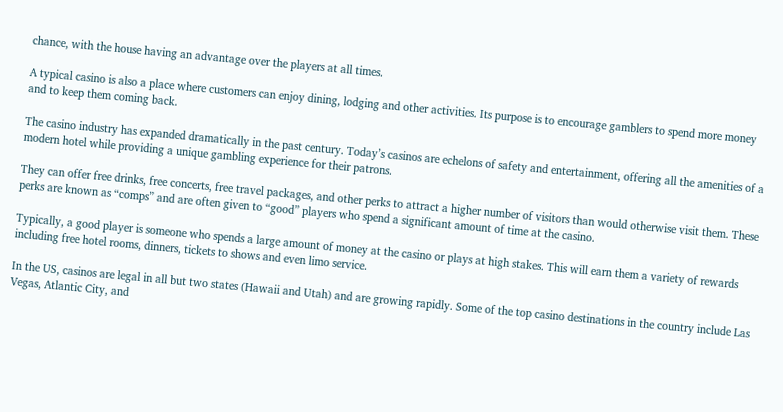chance, with the house having an advantage over the players at all times.

A typical casino is also a place where customers can enjoy dining, lodging and other activities. Its purpose is to encourage gamblers to spend more money and to keep them coming back.

The casino industry has expanded dramatically in the past century. Today’s casinos are echelons of safety and entertainment, offering all the amenities of a modern hotel while providing a unique gambling experience for their patrons.

They can offer free drinks, free concerts, free travel packages, and other perks to attract a higher number of visitors than would otherwise visit them. These perks are known as “comps” and are often given to “good” players who spend a significant amount of time at the casino.

Typically, a good player is someone who spends a large amount of money at the casino or plays at high stakes. This will earn them a variety of rewards including free hotel rooms, dinners, tickets to shows and even limo service.

In the US, casinos are legal in all but two states (Hawaii and Utah) and are growing rapidly. Some of the top casino destinations in the country include Las Vegas, Atlantic City, and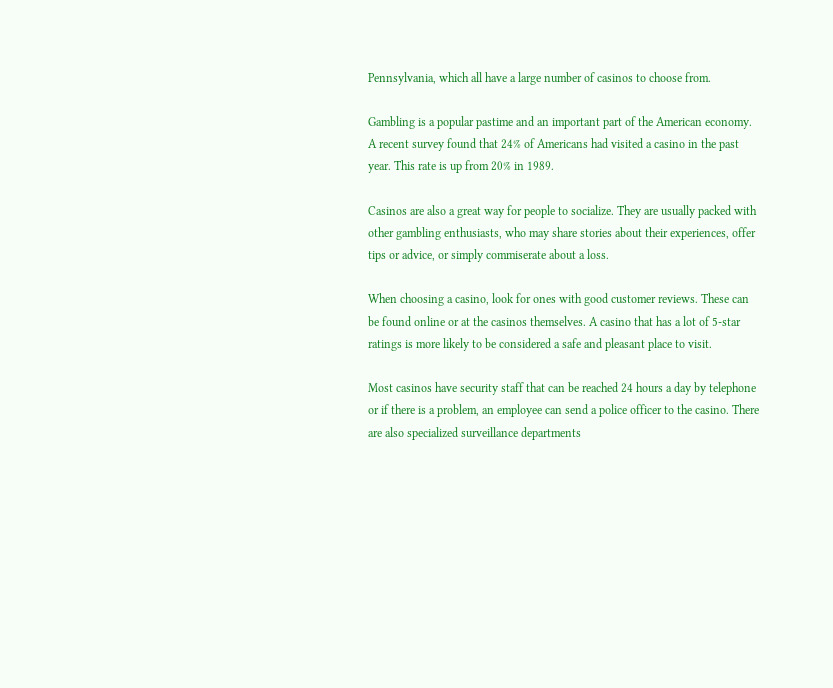Pennsylvania, which all have a large number of casinos to choose from.

Gambling is a popular pastime and an important part of the American economy. A recent survey found that 24% of Americans had visited a casino in the past year. This rate is up from 20% in 1989.

Casinos are also a great way for people to socialize. They are usually packed with other gambling enthusiasts, who may share stories about their experiences, offer tips or advice, or simply commiserate about a loss.

When choosing a casino, look for ones with good customer reviews. These can be found online or at the casinos themselves. A casino that has a lot of 5-star ratings is more likely to be considered a safe and pleasant place to visit.

Most casinos have security staff that can be reached 24 hours a day by telephone or if there is a problem, an employee can send a police officer to the casino. There are also specialized surveillance departments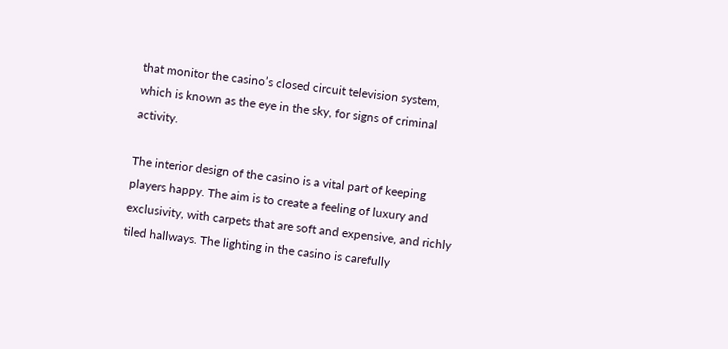that monitor the casino’s closed circuit television system, which is known as the eye in the sky, for signs of criminal activity.

The interior design of the casino is a vital part of keeping players happy. The aim is to create a feeling of luxury and exclusivity, with carpets that are soft and expensive, and richly tiled hallways. The lighting in the casino is carefully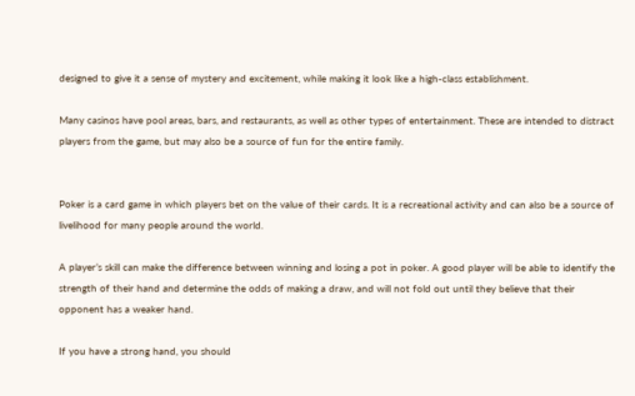designed to give it a sense of mystery and excitement, while making it look like a high-class establishment.

Many casinos have pool areas, bars, and restaurants, as well as other types of entertainment. These are intended to distract players from the game, but may also be a source of fun for the entire family.


Poker is a card game in which players bet on the value of their cards. It is a recreational activity and can also be a source of livelihood for many people around the world.

A player’s skill can make the difference between winning and losing a pot in poker. A good player will be able to identify the strength of their hand and determine the odds of making a draw, and will not fold out until they believe that their opponent has a weaker hand.

If you have a strong hand, you should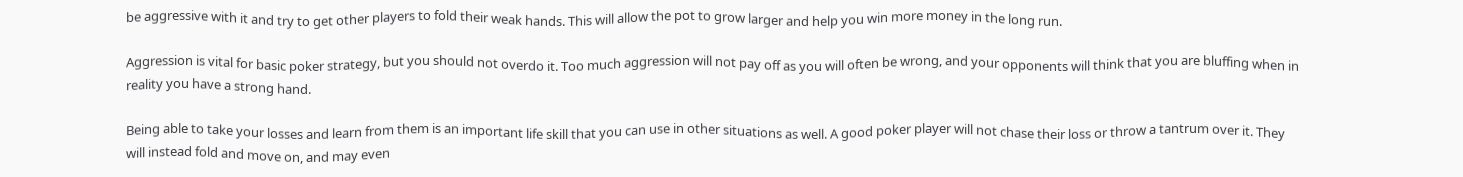be aggressive with it and try to get other players to fold their weak hands. This will allow the pot to grow larger and help you win more money in the long run.

Aggression is vital for basic poker strategy, but you should not overdo it. Too much aggression will not pay off as you will often be wrong, and your opponents will think that you are bluffing when in reality you have a strong hand.

Being able to take your losses and learn from them is an important life skill that you can use in other situations as well. A good poker player will not chase their loss or throw a tantrum over it. They will instead fold and move on, and may even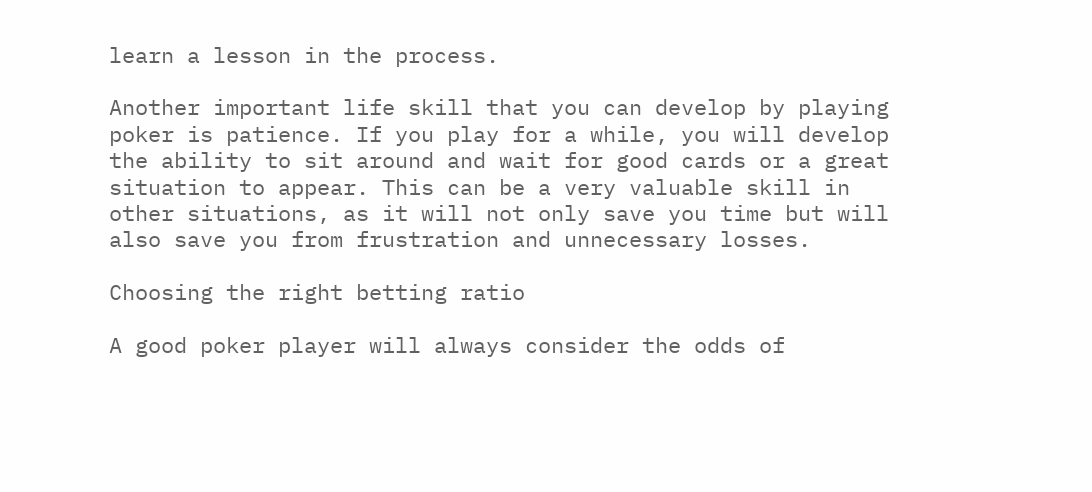learn a lesson in the process.

Another important life skill that you can develop by playing poker is patience. If you play for a while, you will develop the ability to sit around and wait for good cards or a great situation to appear. This can be a very valuable skill in other situations, as it will not only save you time but will also save you from frustration and unnecessary losses.

Choosing the right betting ratio

A good poker player will always consider the odds of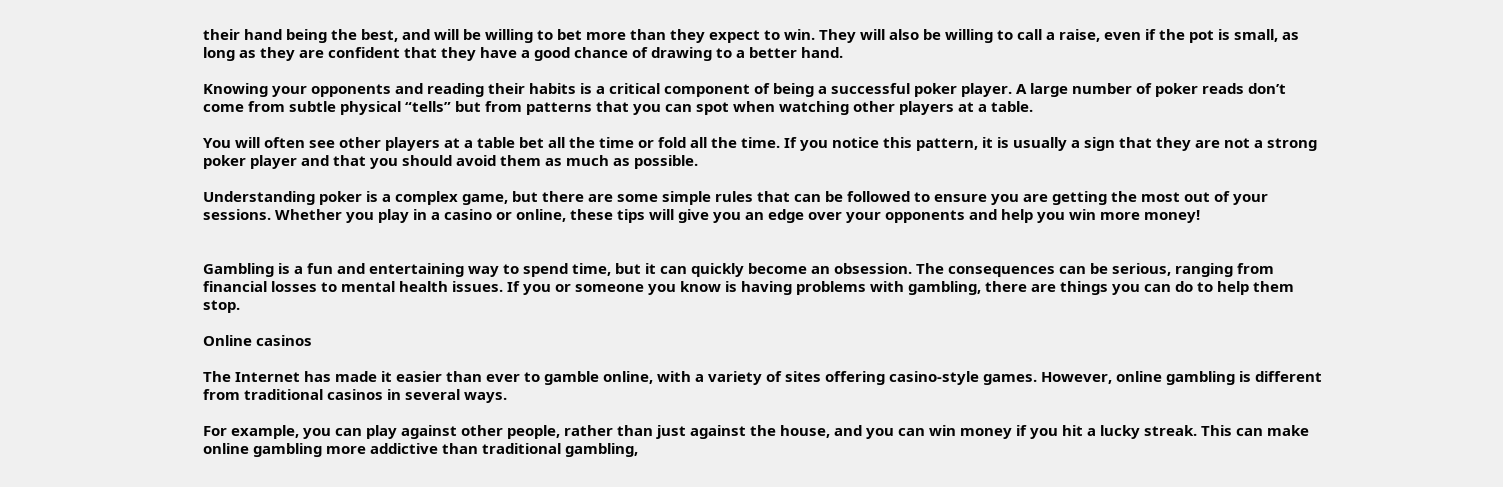their hand being the best, and will be willing to bet more than they expect to win. They will also be willing to call a raise, even if the pot is small, as long as they are confident that they have a good chance of drawing to a better hand.

Knowing your opponents and reading their habits is a critical component of being a successful poker player. A large number of poker reads don’t come from subtle physical “tells” but from patterns that you can spot when watching other players at a table.

You will often see other players at a table bet all the time or fold all the time. If you notice this pattern, it is usually a sign that they are not a strong poker player and that you should avoid them as much as possible.

Understanding poker is a complex game, but there are some simple rules that can be followed to ensure you are getting the most out of your sessions. Whether you play in a casino or online, these tips will give you an edge over your opponents and help you win more money!


Gambling is a fun and entertaining way to spend time, but it can quickly become an obsession. The consequences can be serious, ranging from financial losses to mental health issues. If you or someone you know is having problems with gambling, there are things you can do to help them stop.

Online casinos

The Internet has made it easier than ever to gamble online, with a variety of sites offering casino-style games. However, online gambling is different from traditional casinos in several ways.

For example, you can play against other people, rather than just against the house, and you can win money if you hit a lucky streak. This can make online gambling more addictive than traditional gambling,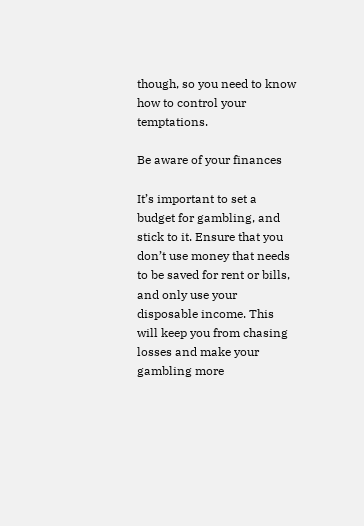though, so you need to know how to control your temptations.

Be aware of your finances

It’s important to set a budget for gambling, and stick to it. Ensure that you don’t use money that needs to be saved for rent or bills, and only use your disposable income. This will keep you from chasing losses and make your gambling more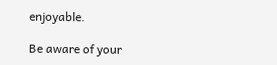enjoyable.

Be aware of your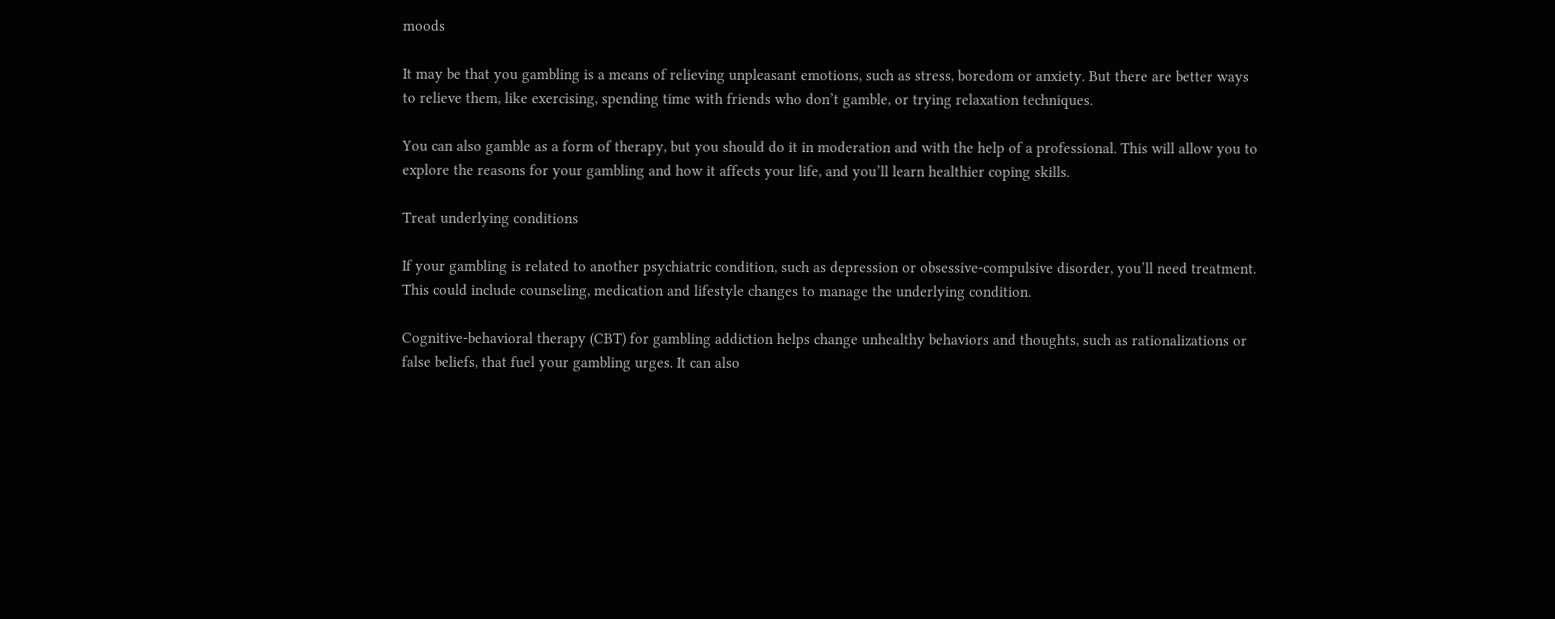moods

It may be that you gambling is a means of relieving unpleasant emotions, such as stress, boredom or anxiety. But there are better ways to relieve them, like exercising, spending time with friends who don’t gamble, or trying relaxation techniques.

You can also gamble as a form of therapy, but you should do it in moderation and with the help of a professional. This will allow you to explore the reasons for your gambling and how it affects your life, and you’ll learn healthier coping skills.

Treat underlying conditions

If your gambling is related to another psychiatric condition, such as depression or obsessive-compulsive disorder, you’ll need treatment. This could include counseling, medication and lifestyle changes to manage the underlying condition.

Cognitive-behavioral therapy (CBT) for gambling addiction helps change unhealthy behaviors and thoughts, such as rationalizations or false beliefs, that fuel your gambling urges. It can also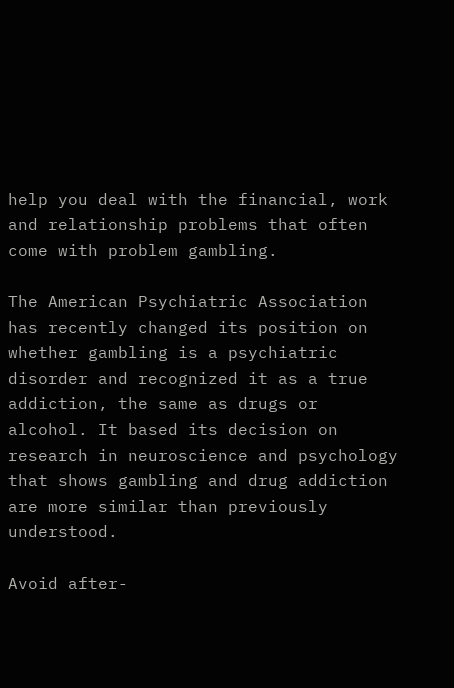help you deal with the financial, work and relationship problems that often come with problem gambling.

The American Psychiatric Association has recently changed its position on whether gambling is a psychiatric disorder and recognized it as a true addiction, the same as drugs or alcohol. It based its decision on research in neuroscience and psychology that shows gambling and drug addiction are more similar than previously understood.

Avoid after-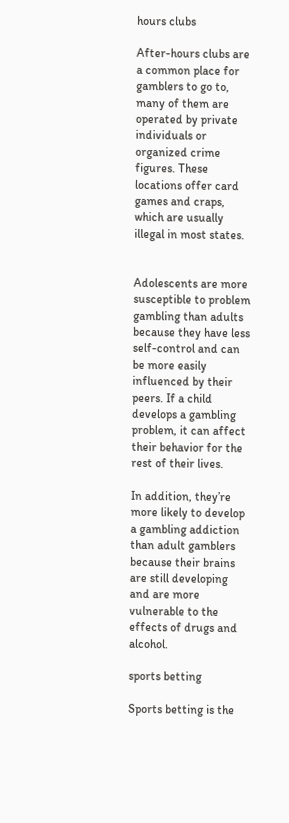hours clubs

After-hours clubs are a common place for gamblers to go to, many of them are operated by private individuals or organized crime figures. These locations offer card games and craps, which are usually illegal in most states.


Adolescents are more susceptible to problem gambling than adults because they have less self-control and can be more easily influenced by their peers. If a child develops a gambling problem, it can affect their behavior for the rest of their lives.

In addition, they’re more likely to develop a gambling addiction than adult gamblers because their brains are still developing and are more vulnerable to the effects of drugs and alcohol.

sports betting

Sports betting is the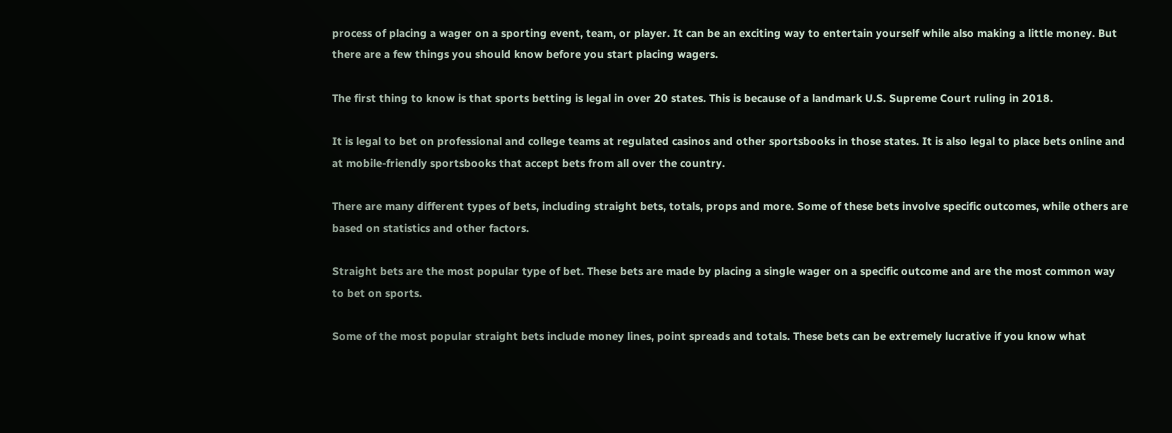process of placing a wager on a sporting event, team, or player. It can be an exciting way to entertain yourself while also making a little money. But there are a few things you should know before you start placing wagers.

The first thing to know is that sports betting is legal in over 20 states. This is because of a landmark U.S. Supreme Court ruling in 2018.

It is legal to bet on professional and college teams at regulated casinos and other sportsbooks in those states. It is also legal to place bets online and at mobile-friendly sportsbooks that accept bets from all over the country.

There are many different types of bets, including straight bets, totals, props and more. Some of these bets involve specific outcomes, while others are based on statistics and other factors.

Straight bets are the most popular type of bet. These bets are made by placing a single wager on a specific outcome and are the most common way to bet on sports.

Some of the most popular straight bets include money lines, point spreads and totals. These bets can be extremely lucrative if you know what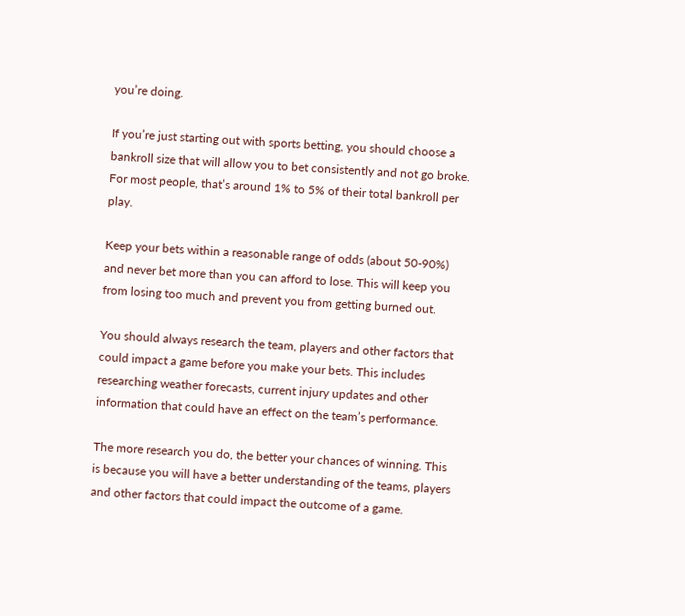you’re doing.

If you’re just starting out with sports betting, you should choose a bankroll size that will allow you to bet consistently and not go broke. For most people, that’s around 1% to 5% of their total bankroll per play.

Keep your bets within a reasonable range of odds (about 50-90%) and never bet more than you can afford to lose. This will keep you from losing too much and prevent you from getting burned out.

You should always research the team, players and other factors that could impact a game before you make your bets. This includes researching weather forecasts, current injury updates and other information that could have an effect on the team’s performance.

The more research you do, the better your chances of winning. This is because you will have a better understanding of the teams, players and other factors that could impact the outcome of a game.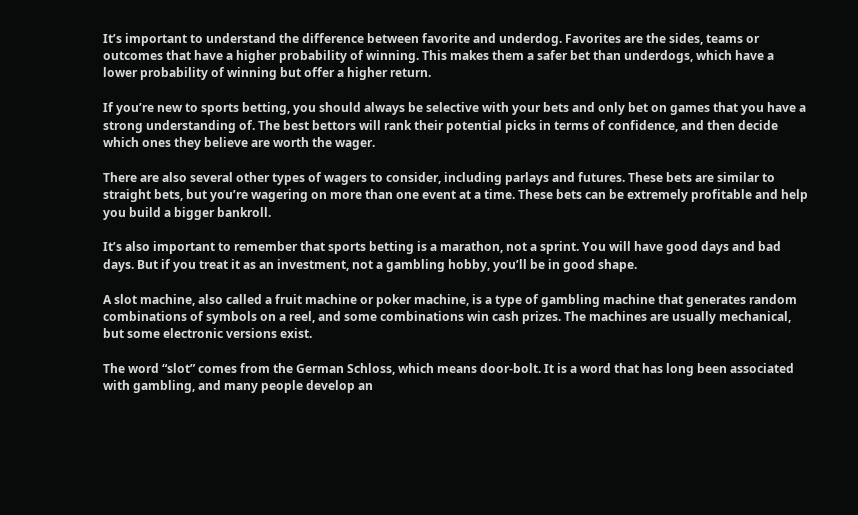It’s important to understand the difference between favorite and underdog. Favorites are the sides, teams or outcomes that have a higher probability of winning. This makes them a safer bet than underdogs, which have a lower probability of winning but offer a higher return.

If you’re new to sports betting, you should always be selective with your bets and only bet on games that you have a strong understanding of. The best bettors will rank their potential picks in terms of confidence, and then decide which ones they believe are worth the wager.

There are also several other types of wagers to consider, including parlays and futures. These bets are similar to straight bets, but you’re wagering on more than one event at a time. These bets can be extremely profitable and help you build a bigger bankroll.

It’s also important to remember that sports betting is a marathon, not a sprint. You will have good days and bad days. But if you treat it as an investment, not a gambling hobby, you’ll be in good shape.

A slot machine, also called a fruit machine or poker machine, is a type of gambling machine that generates random combinations of symbols on a reel, and some combinations win cash prizes. The machines are usually mechanical, but some electronic versions exist.

The word “slot” comes from the German Schloss, which means door-bolt. It is a word that has long been associated with gambling, and many people develop an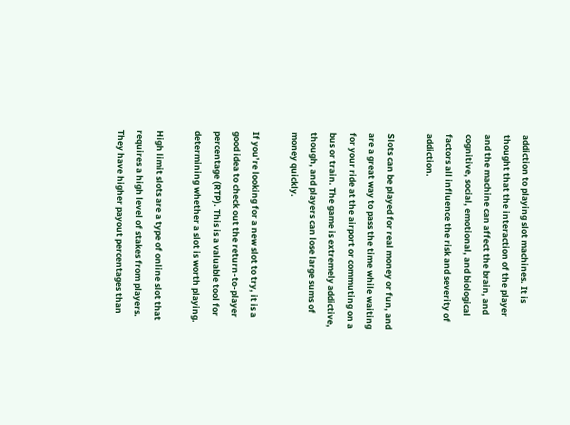addiction to playing slot machines. It is thought that the interaction of the player and the machine can affect the brain, and cognitive, social, emotional, and biological factors all influence the risk and severity of addiction.

Slots can be played for real money or fun, and are a great way to pass the time while waiting for your ride at the airport or commuting on a bus or train. The game is extremely addictive, though, and players can lose large sums of money quickly.

If you’re looking for a new slot to try, it is a good idea to check out the return-to-player percentage (RTP). This is a valuable tool for determining whether a slot is worth playing.

High limit slots are a type of online slot that requires a high level of stakes from players. They have higher payout percentages than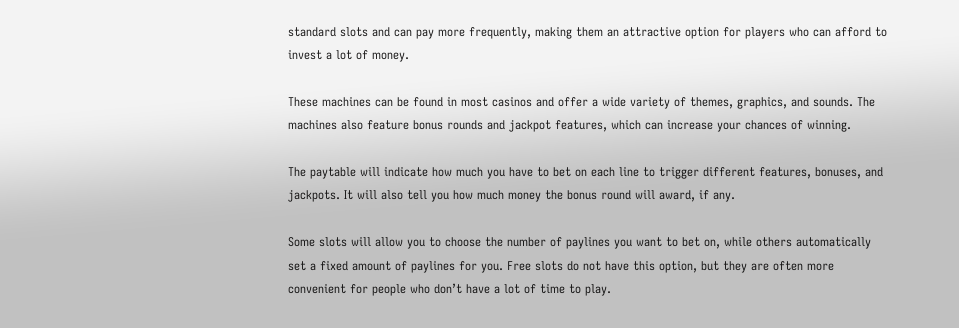standard slots and can pay more frequently, making them an attractive option for players who can afford to invest a lot of money.

These machines can be found in most casinos and offer a wide variety of themes, graphics, and sounds. The machines also feature bonus rounds and jackpot features, which can increase your chances of winning.

The paytable will indicate how much you have to bet on each line to trigger different features, bonuses, and jackpots. It will also tell you how much money the bonus round will award, if any.

Some slots will allow you to choose the number of paylines you want to bet on, while others automatically set a fixed amount of paylines for you. Free slots do not have this option, but they are often more convenient for people who don’t have a lot of time to play.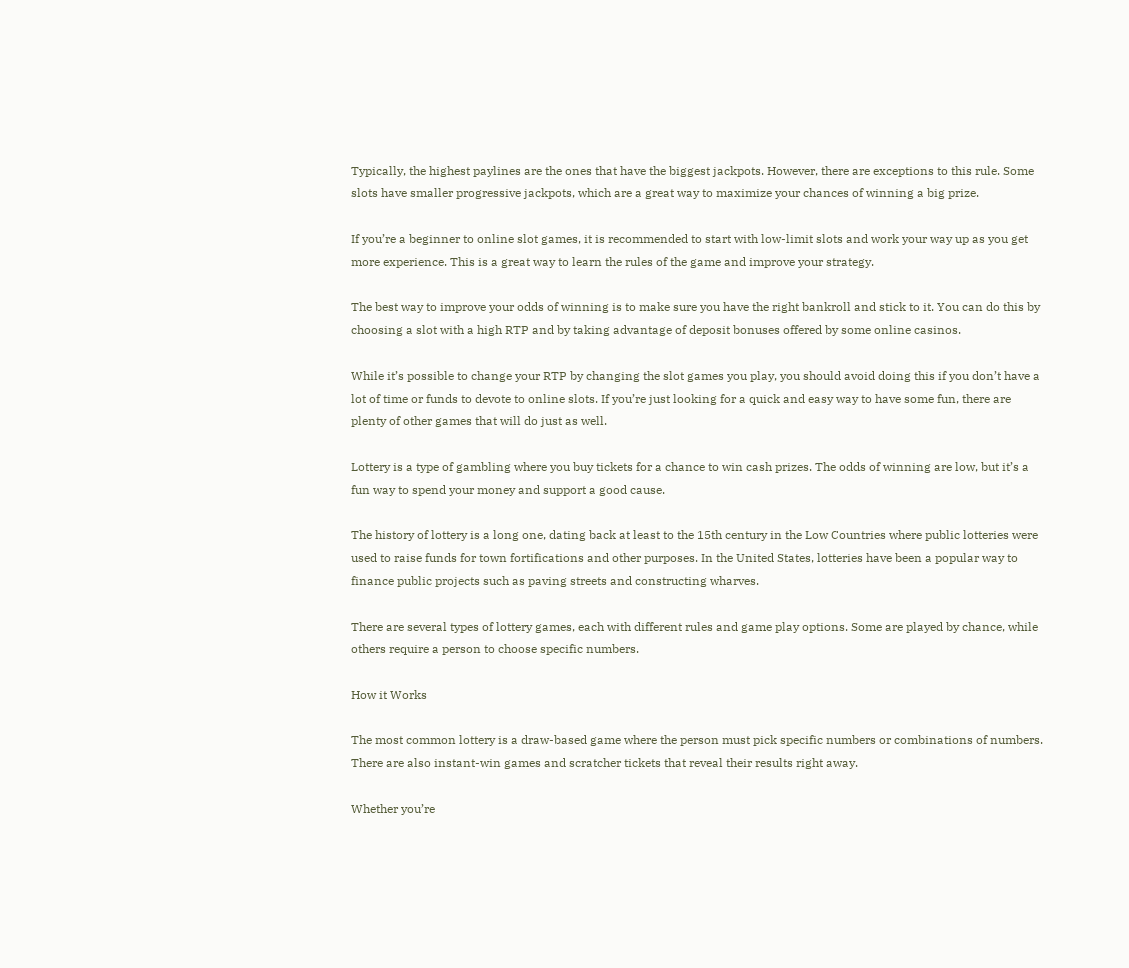Typically, the highest paylines are the ones that have the biggest jackpots. However, there are exceptions to this rule. Some slots have smaller progressive jackpots, which are a great way to maximize your chances of winning a big prize.

If you’re a beginner to online slot games, it is recommended to start with low-limit slots and work your way up as you get more experience. This is a great way to learn the rules of the game and improve your strategy.

The best way to improve your odds of winning is to make sure you have the right bankroll and stick to it. You can do this by choosing a slot with a high RTP and by taking advantage of deposit bonuses offered by some online casinos.

While it’s possible to change your RTP by changing the slot games you play, you should avoid doing this if you don’t have a lot of time or funds to devote to online slots. If you’re just looking for a quick and easy way to have some fun, there are plenty of other games that will do just as well.

Lottery is a type of gambling where you buy tickets for a chance to win cash prizes. The odds of winning are low, but it’s a fun way to spend your money and support a good cause.

The history of lottery is a long one, dating back at least to the 15th century in the Low Countries where public lotteries were used to raise funds for town fortifications and other purposes. In the United States, lotteries have been a popular way to finance public projects such as paving streets and constructing wharves.

There are several types of lottery games, each with different rules and game play options. Some are played by chance, while others require a person to choose specific numbers.

How it Works

The most common lottery is a draw-based game where the person must pick specific numbers or combinations of numbers. There are also instant-win games and scratcher tickets that reveal their results right away.

Whether you’re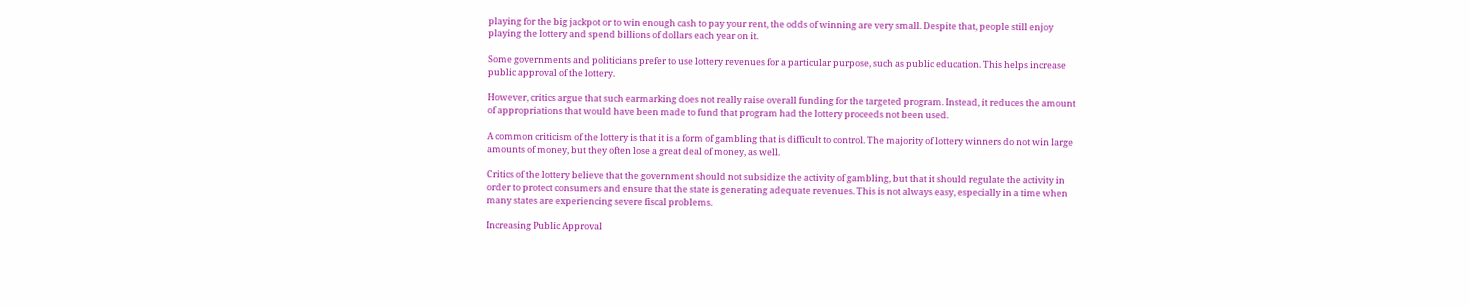playing for the big jackpot or to win enough cash to pay your rent, the odds of winning are very small. Despite that, people still enjoy playing the lottery and spend billions of dollars each year on it.

Some governments and politicians prefer to use lottery revenues for a particular purpose, such as public education. This helps increase public approval of the lottery.

However, critics argue that such earmarking does not really raise overall funding for the targeted program. Instead, it reduces the amount of appropriations that would have been made to fund that program had the lottery proceeds not been used.

A common criticism of the lottery is that it is a form of gambling that is difficult to control. The majority of lottery winners do not win large amounts of money, but they often lose a great deal of money, as well.

Critics of the lottery believe that the government should not subsidize the activity of gambling, but that it should regulate the activity in order to protect consumers and ensure that the state is generating adequate revenues. This is not always easy, especially in a time when many states are experiencing severe fiscal problems.

Increasing Public Approval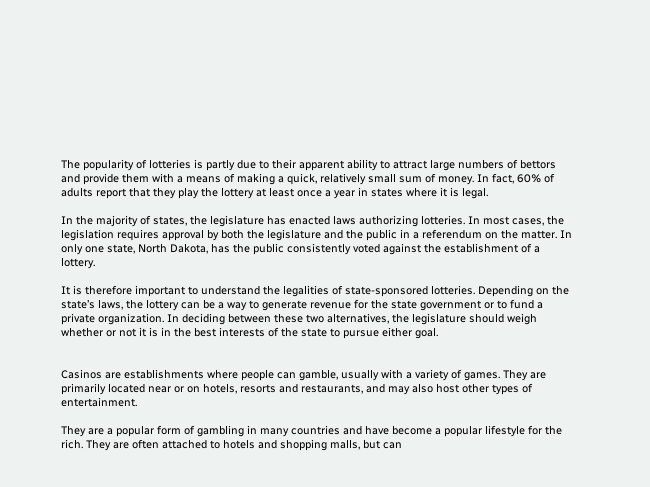The popularity of lotteries is partly due to their apparent ability to attract large numbers of bettors and provide them with a means of making a quick, relatively small sum of money. In fact, 60% of adults report that they play the lottery at least once a year in states where it is legal.

In the majority of states, the legislature has enacted laws authorizing lotteries. In most cases, the legislation requires approval by both the legislature and the public in a referendum on the matter. In only one state, North Dakota, has the public consistently voted against the establishment of a lottery.

It is therefore important to understand the legalities of state-sponsored lotteries. Depending on the state’s laws, the lottery can be a way to generate revenue for the state government or to fund a private organization. In deciding between these two alternatives, the legislature should weigh whether or not it is in the best interests of the state to pursue either goal.


Casinos are establishments where people can gamble, usually with a variety of games. They are primarily located near or on hotels, resorts and restaurants, and may also host other types of entertainment.

They are a popular form of gambling in many countries and have become a popular lifestyle for the rich. They are often attached to hotels and shopping malls, but can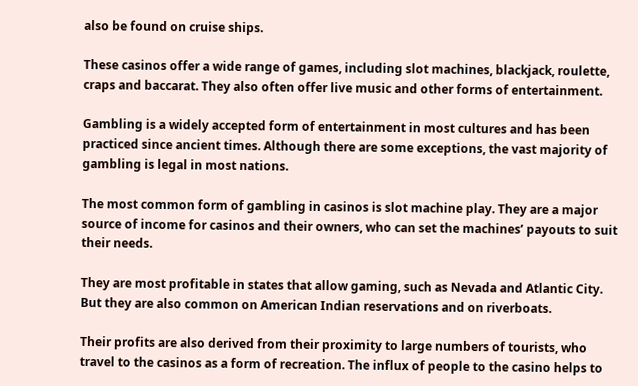also be found on cruise ships.

These casinos offer a wide range of games, including slot machines, blackjack, roulette, craps and baccarat. They also often offer live music and other forms of entertainment.

Gambling is a widely accepted form of entertainment in most cultures and has been practiced since ancient times. Although there are some exceptions, the vast majority of gambling is legal in most nations.

The most common form of gambling in casinos is slot machine play. They are a major source of income for casinos and their owners, who can set the machines’ payouts to suit their needs.

They are most profitable in states that allow gaming, such as Nevada and Atlantic City. But they are also common on American Indian reservations and on riverboats.

Their profits are also derived from their proximity to large numbers of tourists, who travel to the casinos as a form of recreation. The influx of people to the casino helps to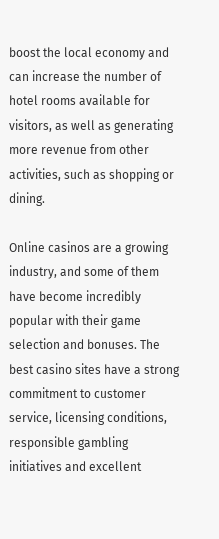boost the local economy and can increase the number of hotel rooms available for visitors, as well as generating more revenue from other activities, such as shopping or dining.

Online casinos are a growing industry, and some of them have become incredibly popular with their game selection and bonuses. The best casino sites have a strong commitment to customer service, licensing conditions, responsible gambling initiatives and excellent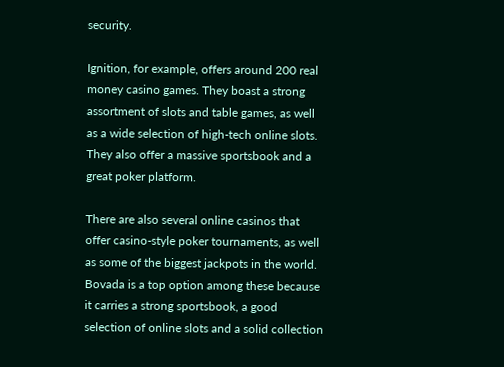security.

Ignition, for example, offers around 200 real money casino games. They boast a strong assortment of slots and table games, as well as a wide selection of high-tech online slots. They also offer a massive sportsbook and a great poker platform.

There are also several online casinos that offer casino-style poker tournaments, as well as some of the biggest jackpots in the world. Bovada is a top option among these because it carries a strong sportsbook, a good selection of online slots and a solid collection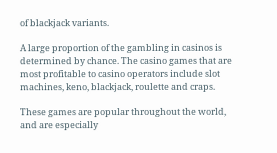of blackjack variants.

A large proportion of the gambling in casinos is determined by chance. The casino games that are most profitable to casino operators include slot machines, keno, blackjack, roulette and craps.

These games are popular throughout the world, and are especially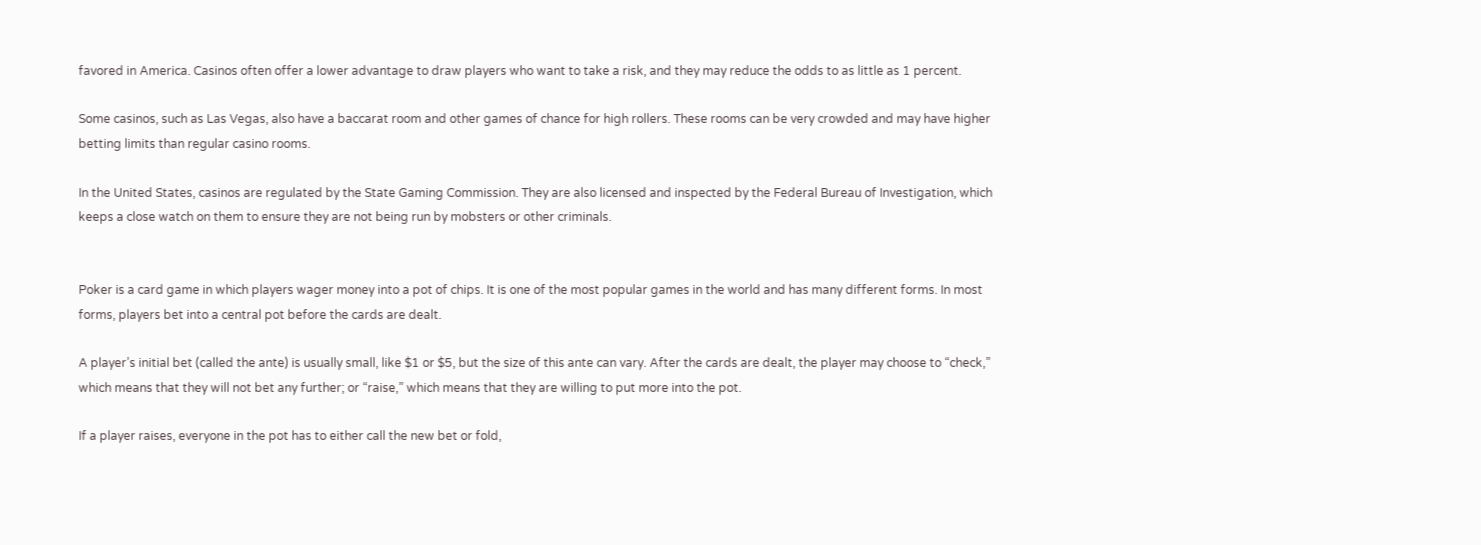favored in America. Casinos often offer a lower advantage to draw players who want to take a risk, and they may reduce the odds to as little as 1 percent.

Some casinos, such as Las Vegas, also have a baccarat room and other games of chance for high rollers. These rooms can be very crowded and may have higher betting limits than regular casino rooms.

In the United States, casinos are regulated by the State Gaming Commission. They are also licensed and inspected by the Federal Bureau of Investigation, which keeps a close watch on them to ensure they are not being run by mobsters or other criminals.


Poker is a card game in which players wager money into a pot of chips. It is one of the most popular games in the world and has many different forms. In most forms, players bet into a central pot before the cards are dealt.

A player’s initial bet (called the ante) is usually small, like $1 or $5, but the size of this ante can vary. After the cards are dealt, the player may choose to “check,” which means that they will not bet any further; or “raise,” which means that they are willing to put more into the pot.

If a player raises, everyone in the pot has to either call the new bet or fold,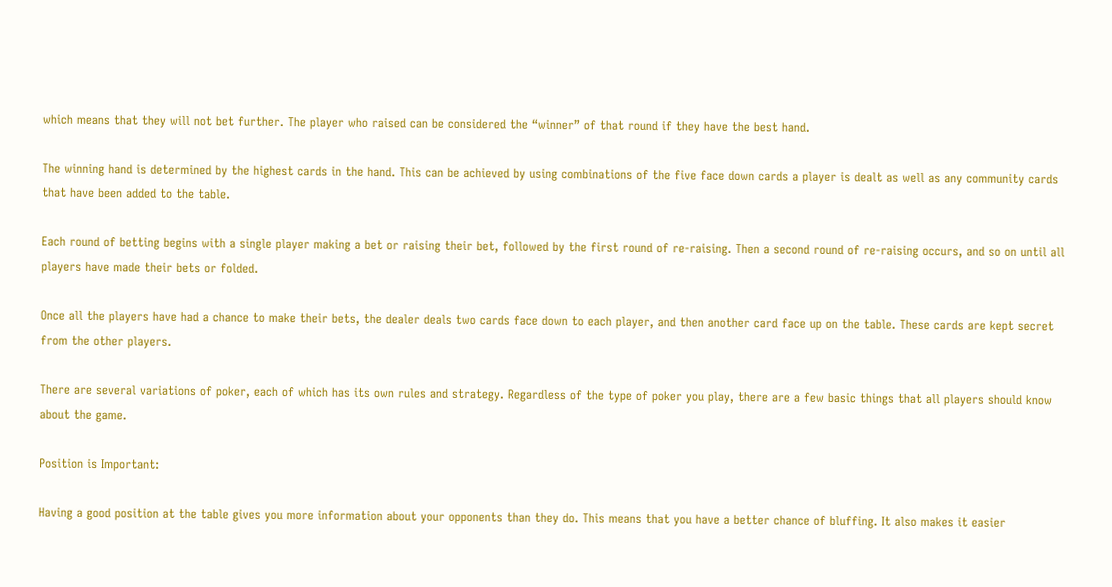which means that they will not bet further. The player who raised can be considered the “winner” of that round if they have the best hand.

The winning hand is determined by the highest cards in the hand. This can be achieved by using combinations of the five face down cards a player is dealt as well as any community cards that have been added to the table.

Each round of betting begins with a single player making a bet or raising their bet, followed by the first round of re-raising. Then a second round of re-raising occurs, and so on until all players have made their bets or folded.

Once all the players have had a chance to make their bets, the dealer deals two cards face down to each player, and then another card face up on the table. These cards are kept secret from the other players.

There are several variations of poker, each of which has its own rules and strategy. Regardless of the type of poker you play, there are a few basic things that all players should know about the game.

Position is Important:

Having a good position at the table gives you more information about your opponents than they do. This means that you have a better chance of bluffing. It also makes it easier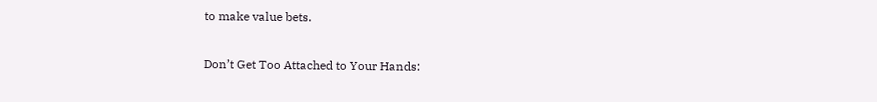to make value bets.

Don’t Get Too Attached to Your Hands: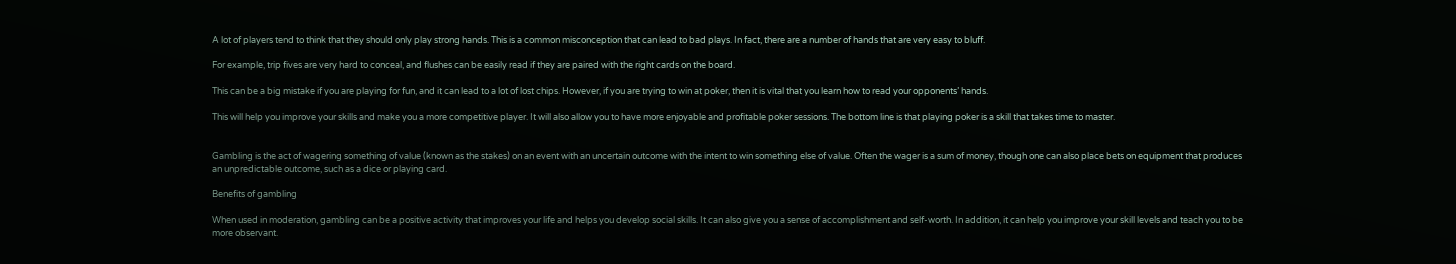A lot of players tend to think that they should only play strong hands. This is a common misconception that can lead to bad plays. In fact, there are a number of hands that are very easy to bluff.

For example, trip fives are very hard to conceal, and flushes can be easily read if they are paired with the right cards on the board.

This can be a big mistake if you are playing for fun, and it can lead to a lot of lost chips. However, if you are trying to win at poker, then it is vital that you learn how to read your opponents’ hands.

This will help you improve your skills and make you a more competitive player. It will also allow you to have more enjoyable and profitable poker sessions. The bottom line is that playing poker is a skill that takes time to master.


Gambling is the act of wagering something of value (known as the stakes) on an event with an uncertain outcome with the intent to win something else of value. Often the wager is a sum of money, though one can also place bets on equipment that produces an unpredictable outcome, such as a dice or playing card.

Benefits of gambling

When used in moderation, gambling can be a positive activity that improves your life and helps you develop social skills. It can also give you a sense of accomplishment and self-worth. In addition, it can help you improve your skill levels and teach you to be more observant.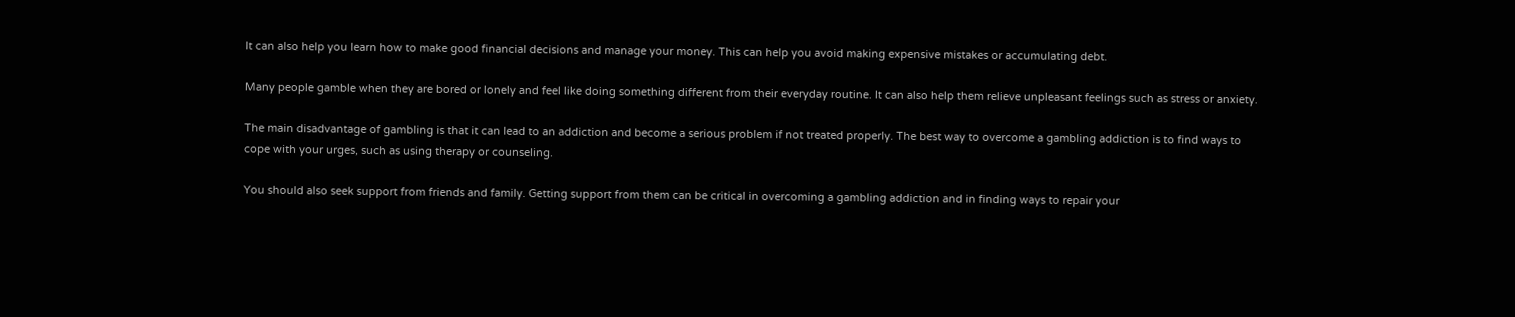It can also help you learn how to make good financial decisions and manage your money. This can help you avoid making expensive mistakes or accumulating debt.

Many people gamble when they are bored or lonely and feel like doing something different from their everyday routine. It can also help them relieve unpleasant feelings such as stress or anxiety.

The main disadvantage of gambling is that it can lead to an addiction and become a serious problem if not treated properly. The best way to overcome a gambling addiction is to find ways to cope with your urges, such as using therapy or counseling.

You should also seek support from friends and family. Getting support from them can be critical in overcoming a gambling addiction and in finding ways to repair your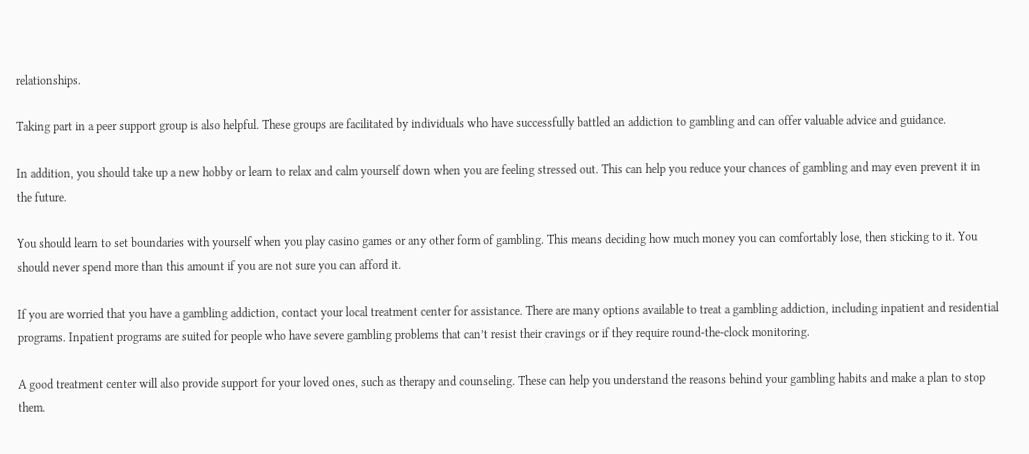relationships.

Taking part in a peer support group is also helpful. These groups are facilitated by individuals who have successfully battled an addiction to gambling and can offer valuable advice and guidance.

In addition, you should take up a new hobby or learn to relax and calm yourself down when you are feeling stressed out. This can help you reduce your chances of gambling and may even prevent it in the future.

You should learn to set boundaries with yourself when you play casino games or any other form of gambling. This means deciding how much money you can comfortably lose, then sticking to it. You should never spend more than this amount if you are not sure you can afford it.

If you are worried that you have a gambling addiction, contact your local treatment center for assistance. There are many options available to treat a gambling addiction, including inpatient and residential programs. Inpatient programs are suited for people who have severe gambling problems that can’t resist their cravings or if they require round-the-clock monitoring.

A good treatment center will also provide support for your loved ones, such as therapy and counseling. These can help you understand the reasons behind your gambling habits and make a plan to stop them.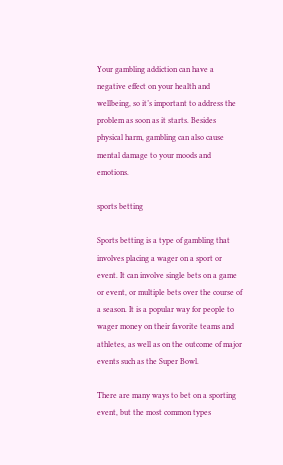Your gambling addiction can have a negative effect on your health and wellbeing, so it’s important to address the problem as soon as it starts. Besides physical harm, gambling can also cause mental damage to your moods and emotions.

sports betting

Sports betting is a type of gambling that involves placing a wager on a sport or event. It can involve single bets on a game or event, or multiple bets over the course of a season. It is a popular way for people to wager money on their favorite teams and athletes, as well as on the outcome of major events such as the Super Bowl.

There are many ways to bet on a sporting event, but the most common types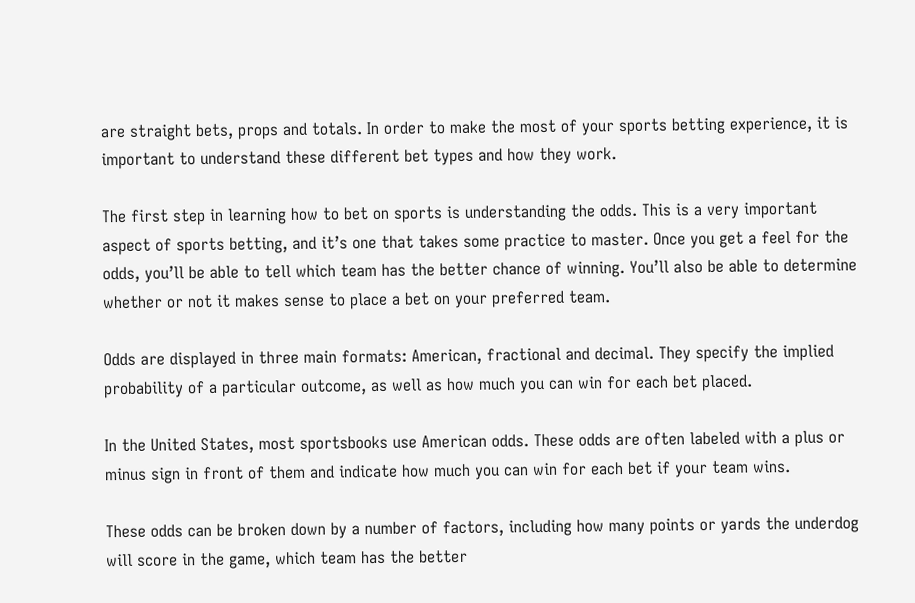are straight bets, props and totals. In order to make the most of your sports betting experience, it is important to understand these different bet types and how they work.

The first step in learning how to bet on sports is understanding the odds. This is a very important aspect of sports betting, and it’s one that takes some practice to master. Once you get a feel for the odds, you’ll be able to tell which team has the better chance of winning. You’ll also be able to determine whether or not it makes sense to place a bet on your preferred team.

Odds are displayed in three main formats: American, fractional and decimal. They specify the implied probability of a particular outcome, as well as how much you can win for each bet placed.

In the United States, most sportsbooks use American odds. These odds are often labeled with a plus or minus sign in front of them and indicate how much you can win for each bet if your team wins.

These odds can be broken down by a number of factors, including how many points or yards the underdog will score in the game, which team has the better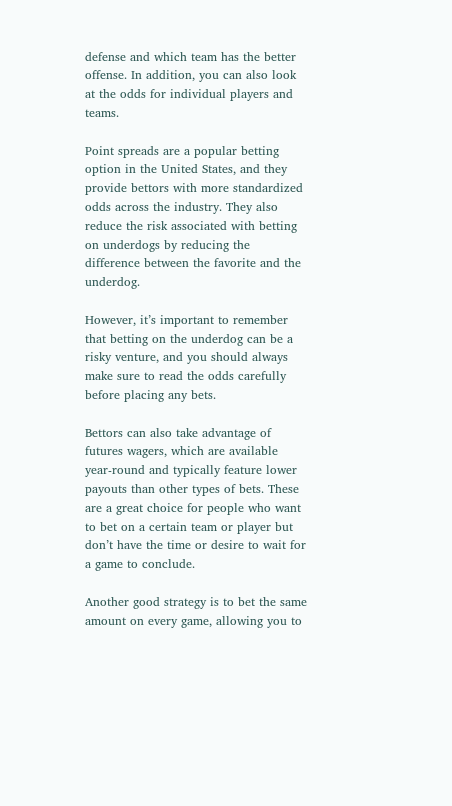defense and which team has the better offense. In addition, you can also look at the odds for individual players and teams.

Point spreads are a popular betting option in the United States, and they provide bettors with more standardized odds across the industry. They also reduce the risk associated with betting on underdogs by reducing the difference between the favorite and the underdog.

However, it’s important to remember that betting on the underdog can be a risky venture, and you should always make sure to read the odds carefully before placing any bets.

Bettors can also take advantage of futures wagers, which are available year-round and typically feature lower payouts than other types of bets. These are a great choice for people who want to bet on a certain team or player but don’t have the time or desire to wait for a game to conclude.

Another good strategy is to bet the same amount on every game, allowing you to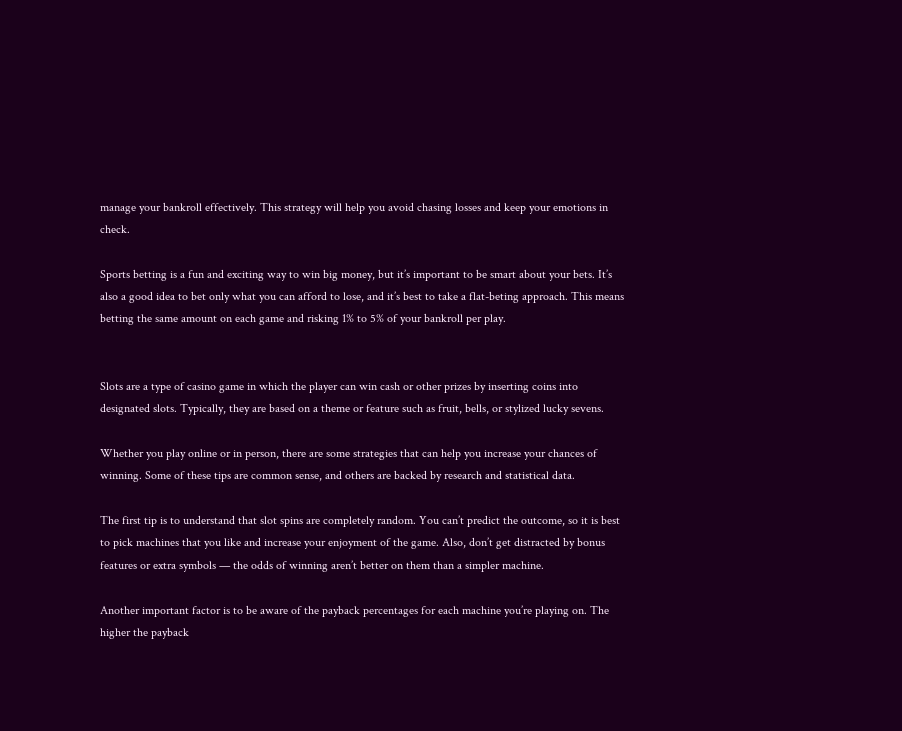manage your bankroll effectively. This strategy will help you avoid chasing losses and keep your emotions in check.

Sports betting is a fun and exciting way to win big money, but it’s important to be smart about your bets. It’s also a good idea to bet only what you can afford to lose, and it’s best to take a flat-beting approach. This means betting the same amount on each game and risking 1% to 5% of your bankroll per play.


Slots are a type of casino game in which the player can win cash or other prizes by inserting coins into designated slots. Typically, they are based on a theme or feature such as fruit, bells, or stylized lucky sevens.

Whether you play online or in person, there are some strategies that can help you increase your chances of winning. Some of these tips are common sense, and others are backed by research and statistical data.

The first tip is to understand that slot spins are completely random. You can’t predict the outcome, so it is best to pick machines that you like and increase your enjoyment of the game. Also, don’t get distracted by bonus features or extra symbols — the odds of winning aren’t better on them than a simpler machine.

Another important factor is to be aware of the payback percentages for each machine you’re playing on. The higher the payback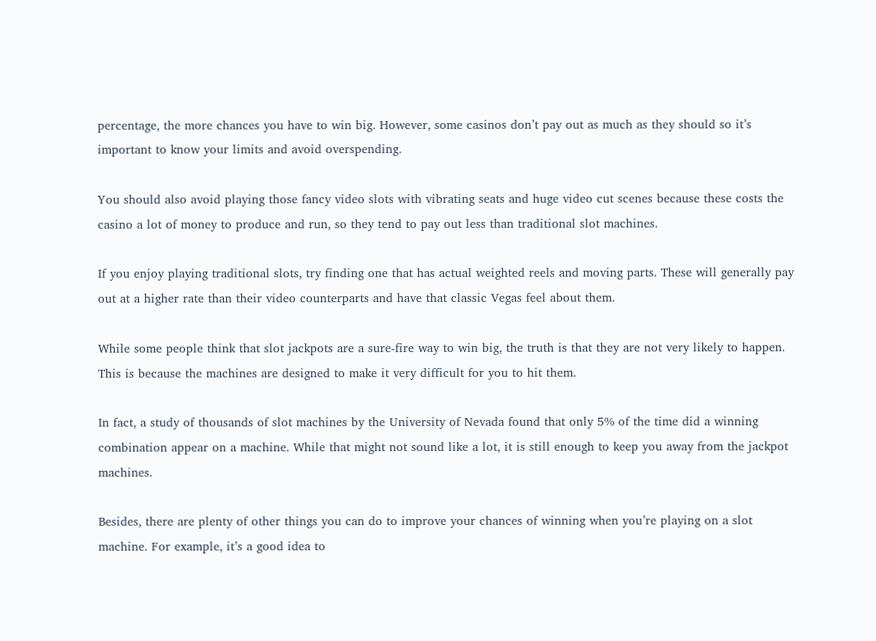percentage, the more chances you have to win big. However, some casinos don’t pay out as much as they should so it’s important to know your limits and avoid overspending.

You should also avoid playing those fancy video slots with vibrating seats and huge video cut scenes because these costs the casino a lot of money to produce and run, so they tend to pay out less than traditional slot machines.

If you enjoy playing traditional slots, try finding one that has actual weighted reels and moving parts. These will generally pay out at a higher rate than their video counterparts and have that classic Vegas feel about them.

While some people think that slot jackpots are a sure-fire way to win big, the truth is that they are not very likely to happen. This is because the machines are designed to make it very difficult for you to hit them.

In fact, a study of thousands of slot machines by the University of Nevada found that only 5% of the time did a winning combination appear on a machine. While that might not sound like a lot, it is still enough to keep you away from the jackpot machines.

Besides, there are plenty of other things you can do to improve your chances of winning when you’re playing on a slot machine. For example, it’s a good idea to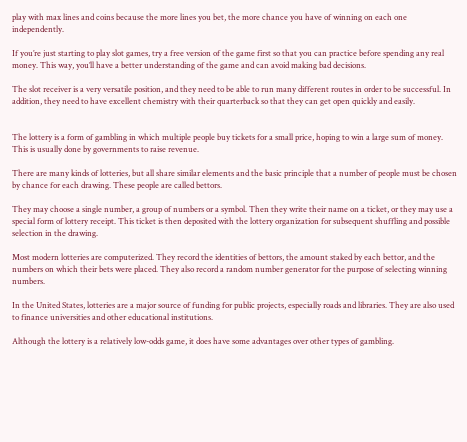play with max lines and coins because the more lines you bet, the more chance you have of winning on each one independently.

If you’re just starting to play slot games, try a free version of the game first so that you can practice before spending any real money. This way, you’ll have a better understanding of the game and can avoid making bad decisions.

The slot receiver is a very versatile position, and they need to be able to run many different routes in order to be successful. In addition, they need to have excellent chemistry with their quarterback so that they can get open quickly and easily.


The lottery is a form of gambling in which multiple people buy tickets for a small price, hoping to win a large sum of money. This is usually done by governments to raise revenue.

There are many kinds of lotteries, but all share similar elements and the basic principle that a number of people must be chosen by chance for each drawing. These people are called bettors.

They may choose a single number, a group of numbers or a symbol. Then they write their name on a ticket, or they may use a special form of lottery receipt. This ticket is then deposited with the lottery organization for subsequent shuffling and possible selection in the drawing.

Most modern lotteries are computerized. They record the identities of bettors, the amount staked by each bettor, and the numbers on which their bets were placed. They also record a random number generator for the purpose of selecting winning numbers.

In the United States, lotteries are a major source of funding for public projects, especially roads and libraries. They are also used to finance universities and other educational institutions.

Although the lottery is a relatively low-odds game, it does have some advantages over other types of gambling.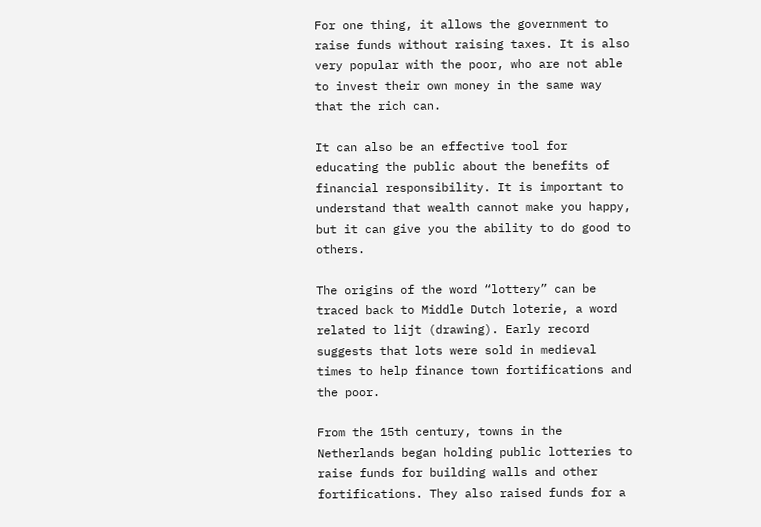For one thing, it allows the government to raise funds without raising taxes. It is also very popular with the poor, who are not able to invest their own money in the same way that the rich can.

It can also be an effective tool for educating the public about the benefits of financial responsibility. It is important to understand that wealth cannot make you happy, but it can give you the ability to do good to others.

The origins of the word “lottery” can be traced back to Middle Dutch loterie, a word related to lijt (drawing). Early record suggests that lots were sold in medieval times to help finance town fortifications and the poor.

From the 15th century, towns in the Netherlands began holding public lotteries to raise funds for building walls and other fortifications. They also raised funds for a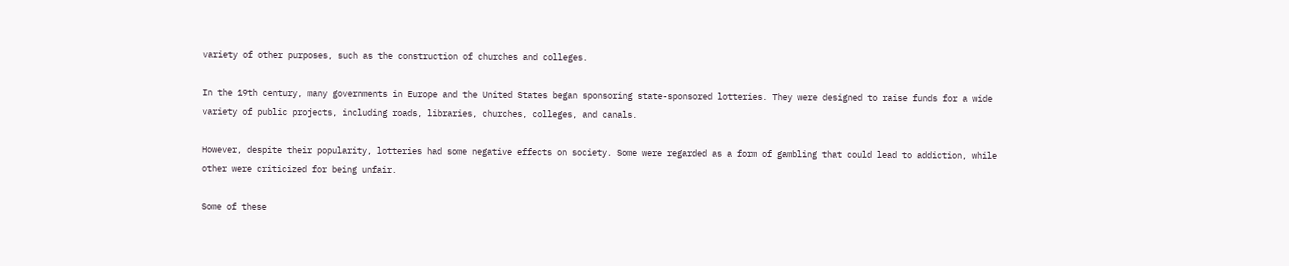variety of other purposes, such as the construction of churches and colleges.

In the 19th century, many governments in Europe and the United States began sponsoring state-sponsored lotteries. They were designed to raise funds for a wide variety of public projects, including roads, libraries, churches, colleges, and canals.

However, despite their popularity, lotteries had some negative effects on society. Some were regarded as a form of gambling that could lead to addiction, while other were criticized for being unfair.

Some of these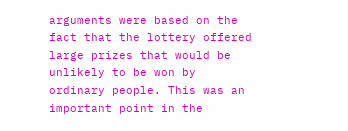arguments were based on the fact that the lottery offered large prizes that would be unlikely to be won by ordinary people. This was an important point in the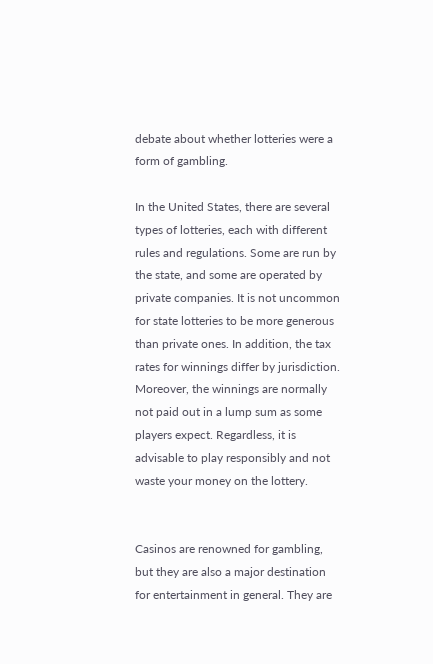debate about whether lotteries were a form of gambling.

In the United States, there are several types of lotteries, each with different rules and regulations. Some are run by the state, and some are operated by private companies. It is not uncommon for state lotteries to be more generous than private ones. In addition, the tax rates for winnings differ by jurisdiction. Moreover, the winnings are normally not paid out in a lump sum as some players expect. Regardless, it is advisable to play responsibly and not waste your money on the lottery.


Casinos are renowned for gambling, but they are also a major destination for entertainment in general. They are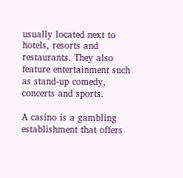usually located next to hotels, resorts and restaurants. They also feature entertainment such as stand-up comedy, concerts and sports.

A casino is a gambling establishment that offers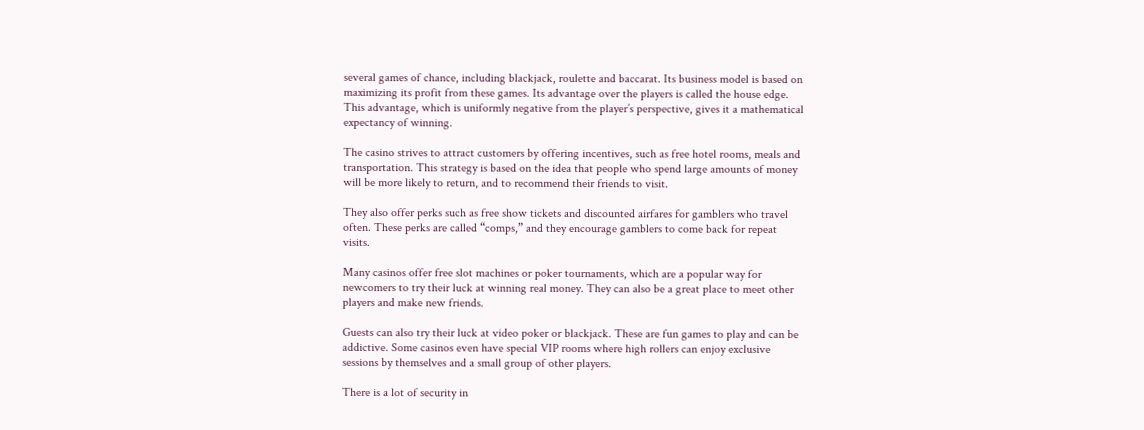several games of chance, including blackjack, roulette and baccarat. Its business model is based on maximizing its profit from these games. Its advantage over the players is called the house edge. This advantage, which is uniformly negative from the player’s perspective, gives it a mathematical expectancy of winning.

The casino strives to attract customers by offering incentives, such as free hotel rooms, meals and transportation. This strategy is based on the idea that people who spend large amounts of money will be more likely to return, and to recommend their friends to visit.

They also offer perks such as free show tickets and discounted airfares for gamblers who travel often. These perks are called “comps,” and they encourage gamblers to come back for repeat visits.

Many casinos offer free slot machines or poker tournaments, which are a popular way for newcomers to try their luck at winning real money. They can also be a great place to meet other players and make new friends.

Guests can also try their luck at video poker or blackjack. These are fun games to play and can be addictive. Some casinos even have special VIP rooms where high rollers can enjoy exclusive sessions by themselves and a small group of other players.

There is a lot of security in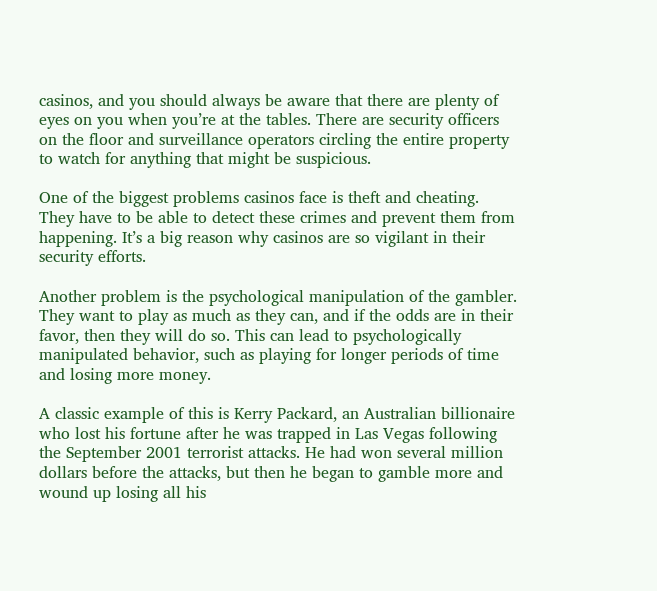casinos, and you should always be aware that there are plenty of eyes on you when you’re at the tables. There are security officers on the floor and surveillance operators circling the entire property to watch for anything that might be suspicious.

One of the biggest problems casinos face is theft and cheating. They have to be able to detect these crimes and prevent them from happening. It’s a big reason why casinos are so vigilant in their security efforts.

Another problem is the psychological manipulation of the gambler. They want to play as much as they can, and if the odds are in their favor, then they will do so. This can lead to psychologically manipulated behavior, such as playing for longer periods of time and losing more money.

A classic example of this is Kerry Packard, an Australian billionaire who lost his fortune after he was trapped in Las Vegas following the September 2001 terrorist attacks. He had won several million dollars before the attacks, but then he began to gamble more and wound up losing all his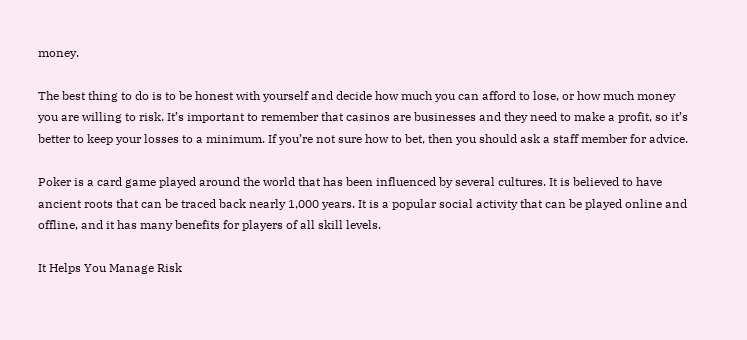money.

The best thing to do is to be honest with yourself and decide how much you can afford to lose, or how much money you are willing to risk. It’s important to remember that casinos are businesses and they need to make a profit, so it’s better to keep your losses to a minimum. If you’re not sure how to bet, then you should ask a staff member for advice.

Poker is a card game played around the world that has been influenced by several cultures. It is believed to have ancient roots that can be traced back nearly 1,000 years. It is a popular social activity that can be played online and offline, and it has many benefits for players of all skill levels.

It Helps You Manage Risk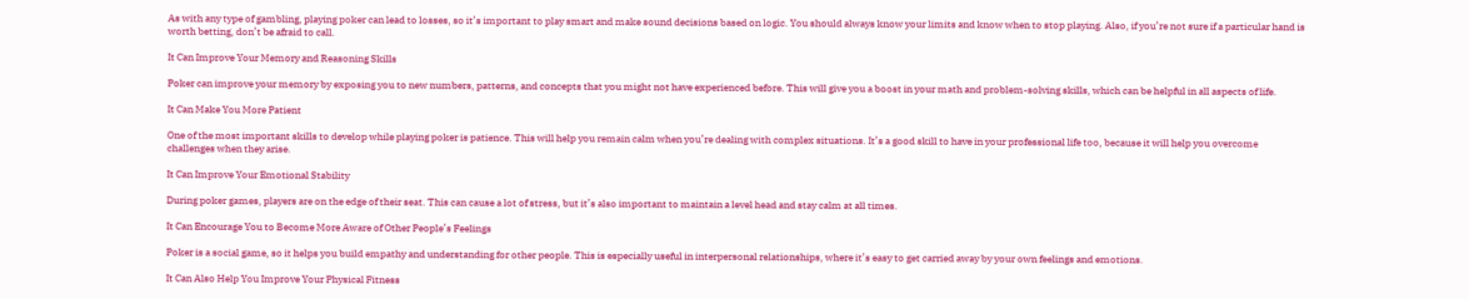As with any type of gambling, playing poker can lead to losses, so it’s important to play smart and make sound decisions based on logic. You should always know your limits and know when to stop playing. Also, if you’re not sure if a particular hand is worth betting, don’t be afraid to call.

It Can Improve Your Memory and Reasoning Skills

Poker can improve your memory by exposing you to new numbers, patterns, and concepts that you might not have experienced before. This will give you a boost in your math and problem-solving skills, which can be helpful in all aspects of life.

It Can Make You More Patient

One of the most important skills to develop while playing poker is patience. This will help you remain calm when you’re dealing with complex situations. It’s a good skill to have in your professional life too, because it will help you overcome challenges when they arise.

It Can Improve Your Emotional Stability

During poker games, players are on the edge of their seat. This can cause a lot of stress, but it’s also important to maintain a level head and stay calm at all times.

It Can Encourage You to Become More Aware of Other People’s Feelings

Poker is a social game, so it helps you build empathy and understanding for other people. This is especially useful in interpersonal relationships, where it’s easy to get carried away by your own feelings and emotions.

It Can Also Help You Improve Your Physical Fitness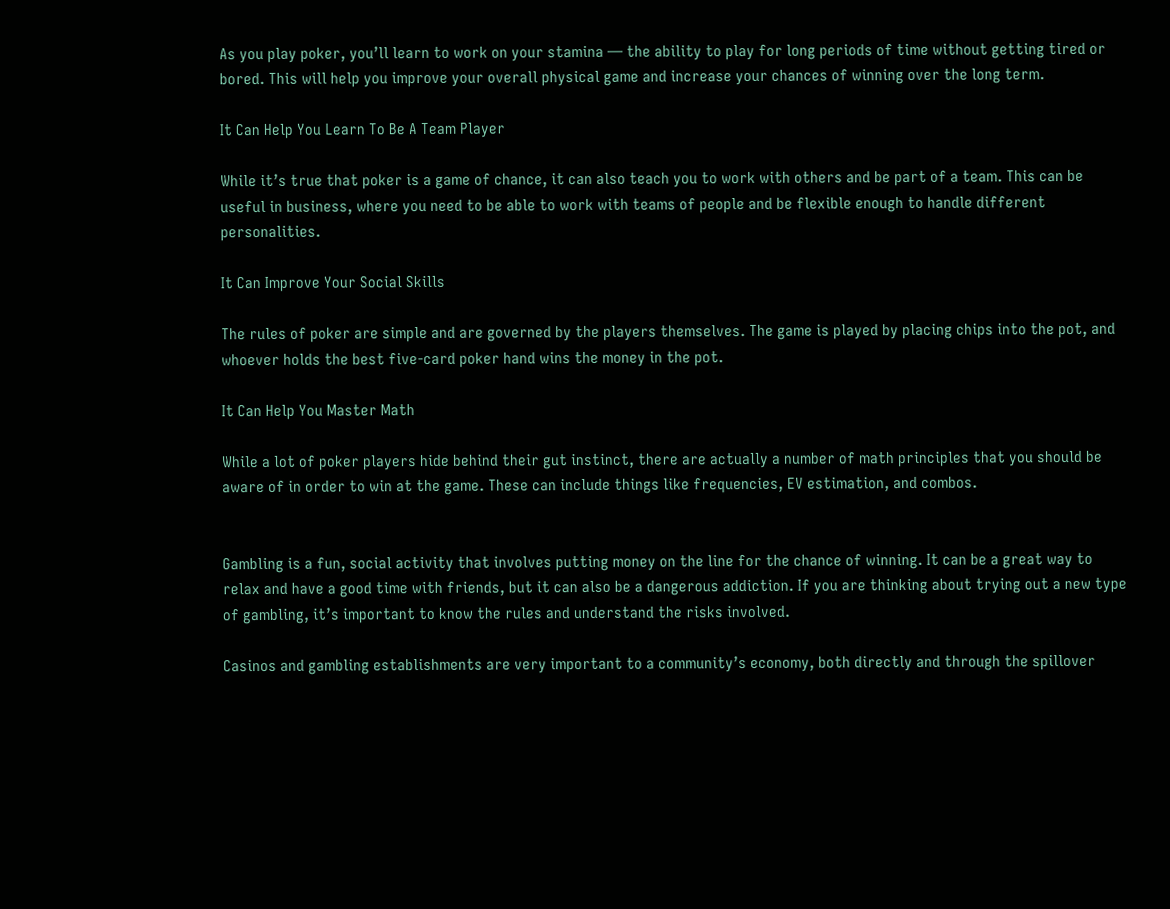As you play poker, you’ll learn to work on your stamina — the ability to play for long periods of time without getting tired or bored. This will help you improve your overall physical game and increase your chances of winning over the long term.

It Can Help You Learn To Be A Team Player

While it’s true that poker is a game of chance, it can also teach you to work with others and be part of a team. This can be useful in business, where you need to be able to work with teams of people and be flexible enough to handle different personalities.

It Can Improve Your Social Skills

The rules of poker are simple and are governed by the players themselves. The game is played by placing chips into the pot, and whoever holds the best five-card poker hand wins the money in the pot.

It Can Help You Master Math

While a lot of poker players hide behind their gut instinct, there are actually a number of math principles that you should be aware of in order to win at the game. These can include things like frequencies, EV estimation, and combos.


Gambling is a fun, social activity that involves putting money on the line for the chance of winning. It can be a great way to relax and have a good time with friends, but it can also be a dangerous addiction. If you are thinking about trying out a new type of gambling, it’s important to know the rules and understand the risks involved.

Casinos and gambling establishments are very important to a community’s economy, both directly and through the spillover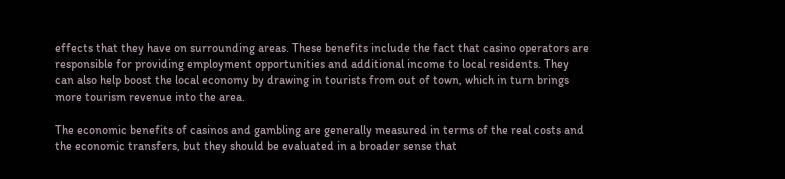effects that they have on surrounding areas. These benefits include the fact that casino operators are responsible for providing employment opportunities and additional income to local residents. They can also help boost the local economy by drawing in tourists from out of town, which in turn brings more tourism revenue into the area.

The economic benefits of casinos and gambling are generally measured in terms of the real costs and the economic transfers, but they should be evaluated in a broader sense that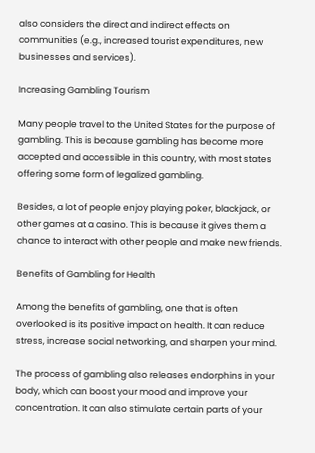also considers the direct and indirect effects on communities (e.g., increased tourist expenditures, new businesses and services).

Increasing Gambling Tourism

Many people travel to the United States for the purpose of gambling. This is because gambling has become more accepted and accessible in this country, with most states offering some form of legalized gambling.

Besides, a lot of people enjoy playing poker, blackjack, or other games at a casino. This is because it gives them a chance to interact with other people and make new friends.

Benefits of Gambling for Health

Among the benefits of gambling, one that is often overlooked is its positive impact on health. It can reduce stress, increase social networking, and sharpen your mind.

The process of gambling also releases endorphins in your body, which can boost your mood and improve your concentration. It can also stimulate certain parts of your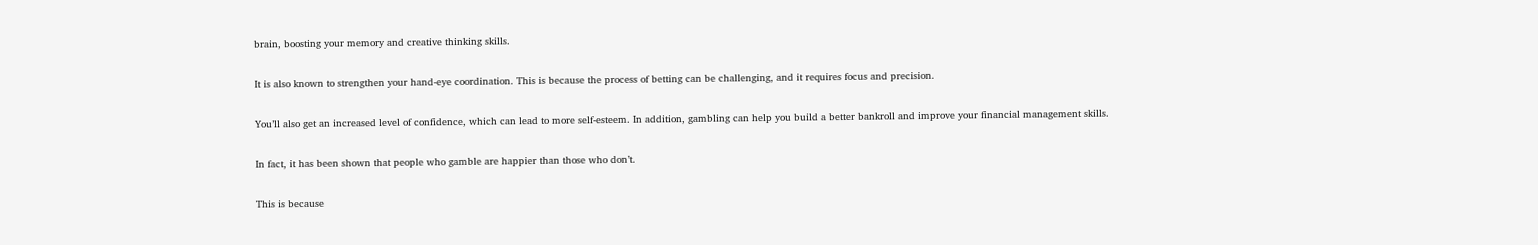brain, boosting your memory and creative thinking skills.

It is also known to strengthen your hand-eye coordination. This is because the process of betting can be challenging, and it requires focus and precision.

You’ll also get an increased level of confidence, which can lead to more self-esteem. In addition, gambling can help you build a better bankroll and improve your financial management skills.

In fact, it has been shown that people who gamble are happier than those who don’t.

This is because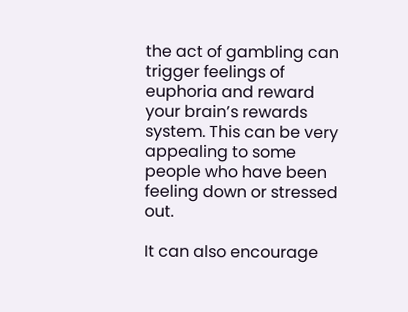the act of gambling can trigger feelings of euphoria and reward your brain’s rewards system. This can be very appealing to some people who have been feeling down or stressed out.

It can also encourage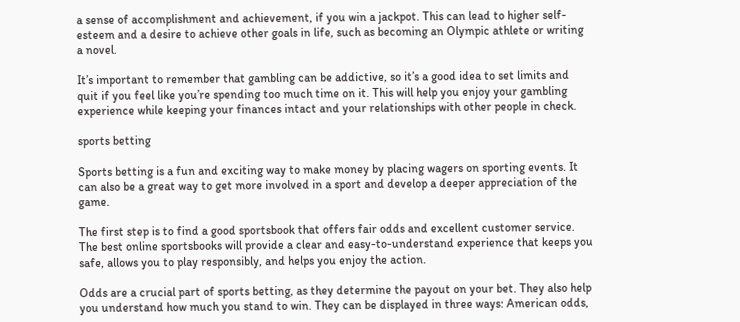a sense of accomplishment and achievement, if you win a jackpot. This can lead to higher self-esteem and a desire to achieve other goals in life, such as becoming an Olympic athlete or writing a novel.

It’s important to remember that gambling can be addictive, so it’s a good idea to set limits and quit if you feel like you’re spending too much time on it. This will help you enjoy your gambling experience while keeping your finances intact and your relationships with other people in check.

sports betting

Sports betting is a fun and exciting way to make money by placing wagers on sporting events. It can also be a great way to get more involved in a sport and develop a deeper appreciation of the game.

The first step is to find a good sportsbook that offers fair odds and excellent customer service. The best online sportsbooks will provide a clear and easy-to-understand experience that keeps you safe, allows you to play responsibly, and helps you enjoy the action.

Odds are a crucial part of sports betting, as they determine the payout on your bet. They also help you understand how much you stand to win. They can be displayed in three ways: American odds,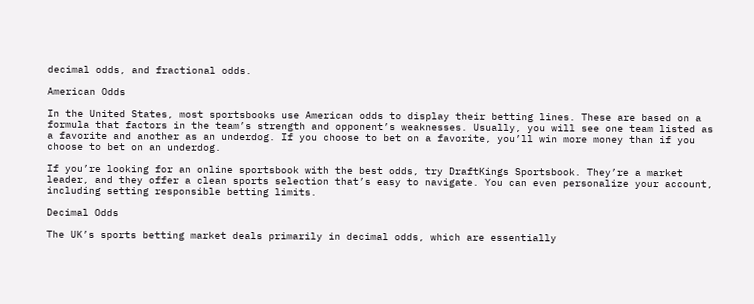decimal odds, and fractional odds.

American Odds

In the United States, most sportsbooks use American odds to display their betting lines. These are based on a formula that factors in the team’s strength and opponent’s weaknesses. Usually, you will see one team listed as a favorite and another as an underdog. If you choose to bet on a favorite, you’ll win more money than if you choose to bet on an underdog.

If you’re looking for an online sportsbook with the best odds, try DraftKings Sportsbook. They’re a market leader, and they offer a clean sports selection that’s easy to navigate. You can even personalize your account, including setting responsible betting limits.

Decimal Odds

The UK’s sports betting market deals primarily in decimal odds, which are essentially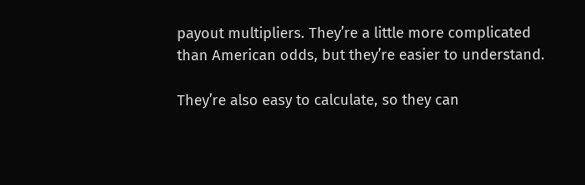payout multipliers. They’re a little more complicated than American odds, but they’re easier to understand.

They’re also easy to calculate, so they can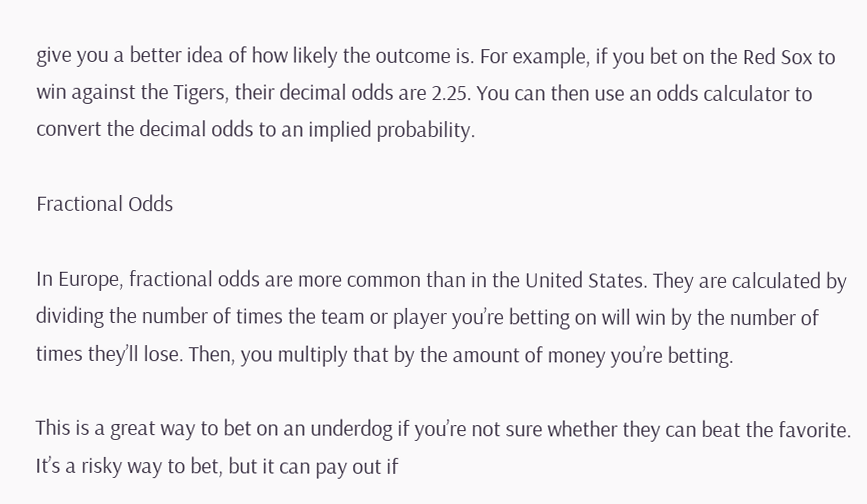give you a better idea of how likely the outcome is. For example, if you bet on the Red Sox to win against the Tigers, their decimal odds are 2.25. You can then use an odds calculator to convert the decimal odds to an implied probability.

Fractional Odds

In Europe, fractional odds are more common than in the United States. They are calculated by dividing the number of times the team or player you’re betting on will win by the number of times they’ll lose. Then, you multiply that by the amount of money you’re betting.

This is a great way to bet on an underdog if you’re not sure whether they can beat the favorite. It’s a risky way to bet, but it can pay out if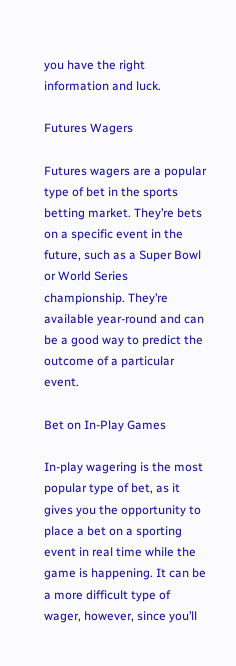you have the right information and luck.

Futures Wagers

Futures wagers are a popular type of bet in the sports betting market. They’re bets on a specific event in the future, such as a Super Bowl or World Series championship. They’re available year-round and can be a good way to predict the outcome of a particular event.

Bet on In-Play Games

In-play wagering is the most popular type of bet, as it gives you the opportunity to place a bet on a sporting event in real time while the game is happening. It can be a more difficult type of wager, however, since you’ll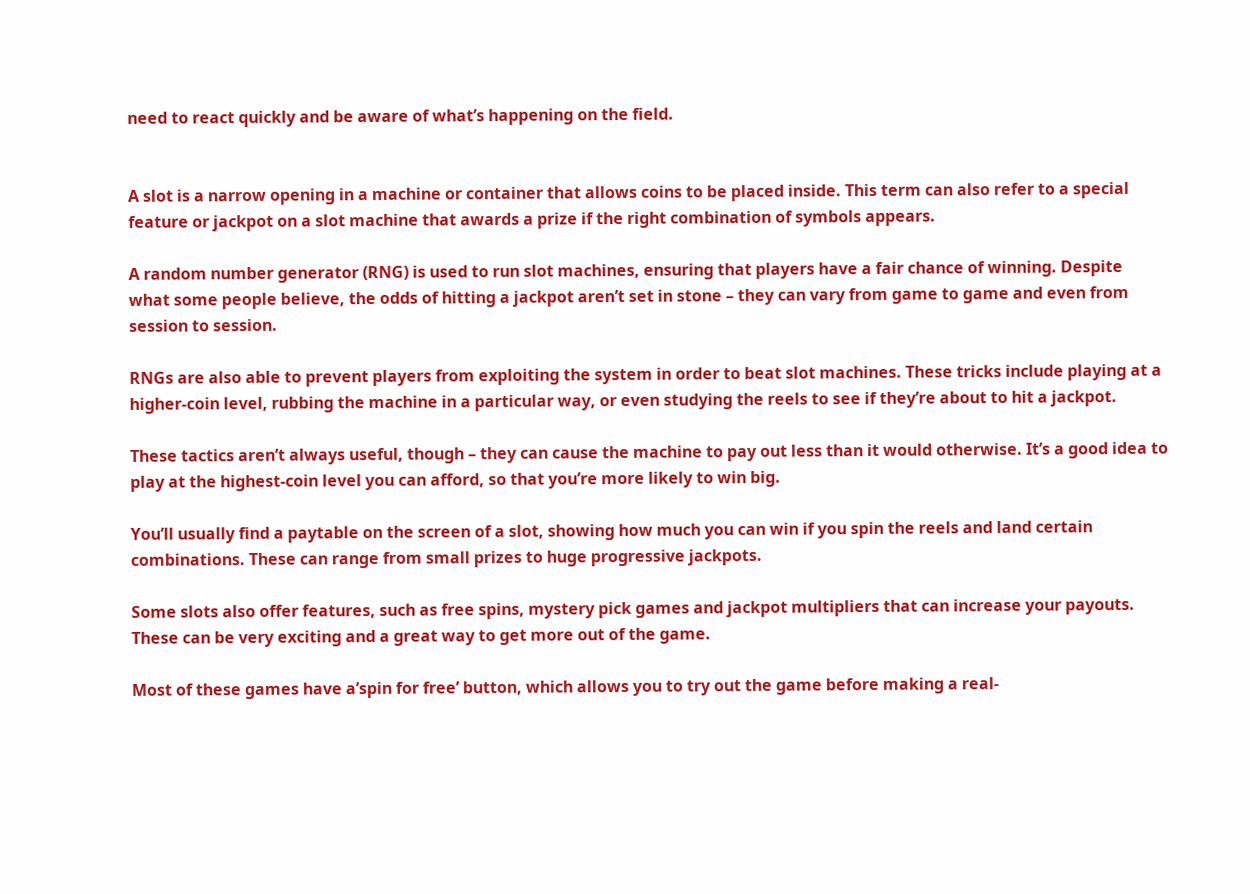need to react quickly and be aware of what’s happening on the field.


A slot is a narrow opening in a machine or container that allows coins to be placed inside. This term can also refer to a special feature or jackpot on a slot machine that awards a prize if the right combination of symbols appears.

A random number generator (RNG) is used to run slot machines, ensuring that players have a fair chance of winning. Despite what some people believe, the odds of hitting a jackpot aren’t set in stone – they can vary from game to game and even from session to session.

RNGs are also able to prevent players from exploiting the system in order to beat slot machines. These tricks include playing at a higher-coin level, rubbing the machine in a particular way, or even studying the reels to see if they’re about to hit a jackpot.

These tactics aren’t always useful, though – they can cause the machine to pay out less than it would otherwise. It’s a good idea to play at the highest-coin level you can afford, so that you’re more likely to win big.

You’ll usually find a paytable on the screen of a slot, showing how much you can win if you spin the reels and land certain combinations. These can range from small prizes to huge progressive jackpots.

Some slots also offer features, such as free spins, mystery pick games and jackpot multipliers that can increase your payouts. These can be very exciting and a great way to get more out of the game.

Most of these games have a’spin for free’ button, which allows you to try out the game before making a real-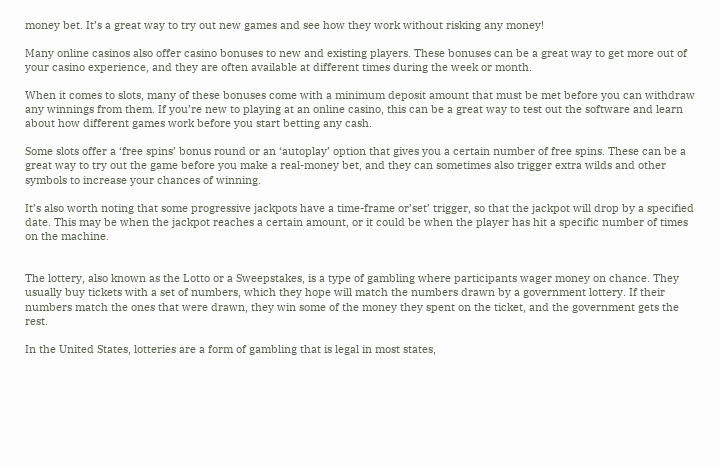money bet. It’s a great way to try out new games and see how they work without risking any money!

Many online casinos also offer casino bonuses to new and existing players. These bonuses can be a great way to get more out of your casino experience, and they are often available at different times during the week or month.

When it comes to slots, many of these bonuses come with a minimum deposit amount that must be met before you can withdraw any winnings from them. If you’re new to playing at an online casino, this can be a great way to test out the software and learn about how different games work before you start betting any cash.

Some slots offer a ‘free spins’ bonus round or an ‘autoplay’ option that gives you a certain number of free spins. These can be a great way to try out the game before you make a real-money bet, and they can sometimes also trigger extra wilds and other symbols to increase your chances of winning.

It’s also worth noting that some progressive jackpots have a time-frame or’set’ trigger, so that the jackpot will drop by a specified date. This may be when the jackpot reaches a certain amount, or it could be when the player has hit a specific number of times on the machine.


The lottery, also known as the Lotto or a Sweepstakes, is a type of gambling where participants wager money on chance. They usually buy tickets with a set of numbers, which they hope will match the numbers drawn by a government lottery. If their numbers match the ones that were drawn, they win some of the money they spent on the ticket, and the government gets the rest.

In the United States, lotteries are a form of gambling that is legal in most states,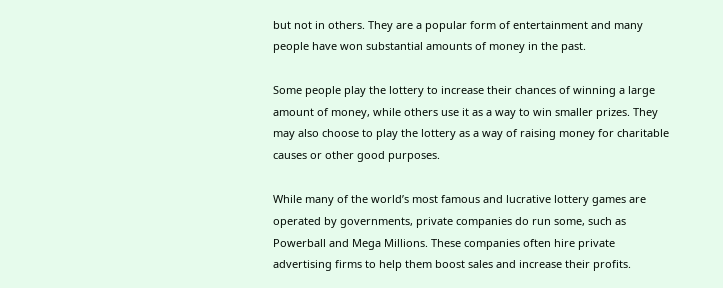but not in others. They are a popular form of entertainment and many people have won substantial amounts of money in the past.

Some people play the lottery to increase their chances of winning a large amount of money, while others use it as a way to win smaller prizes. They may also choose to play the lottery as a way of raising money for charitable causes or other good purposes.

While many of the world’s most famous and lucrative lottery games are operated by governments, private companies do run some, such as Powerball and Mega Millions. These companies often hire private advertising firms to help them boost sales and increase their profits.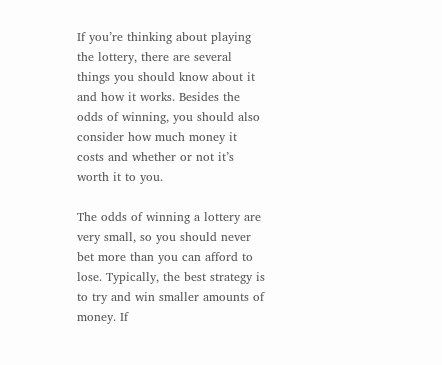If you’re thinking about playing the lottery, there are several things you should know about it and how it works. Besides the odds of winning, you should also consider how much money it costs and whether or not it’s worth it to you.

The odds of winning a lottery are very small, so you should never bet more than you can afford to lose. Typically, the best strategy is to try and win smaller amounts of money. If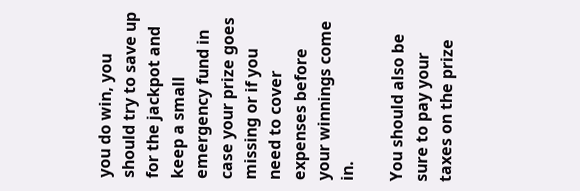you do win, you should try to save up for the jackpot and keep a small emergency fund in case your prize goes missing or if you need to cover expenses before your winnings come in.

You should also be sure to pay your taxes on the prize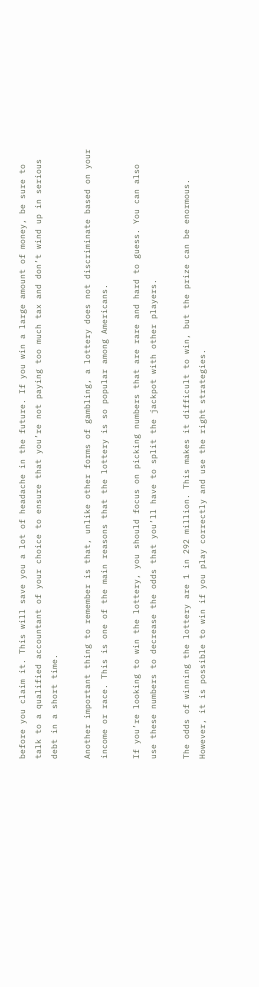before you claim it. This will save you a lot of headache in the future. If you win a large amount of money, be sure to talk to a qualified accountant of your choice to ensure that you’re not paying too much tax and don’t wind up in serious debt in a short time.

Another important thing to remember is that, unlike other forms of gambling, a lottery does not discriminate based on your income or race. This is one of the main reasons that the lottery is so popular among Americans.

If you’re looking to win the lottery, you should focus on picking numbers that are rare and hard to guess. You can also use these numbers to decrease the odds that you’ll have to split the jackpot with other players.

The odds of winning the lottery are 1 in 292 million. This makes it difficult to win, but the prize can be enormous. However, it is possible to win if you play correctly and use the right strategies.